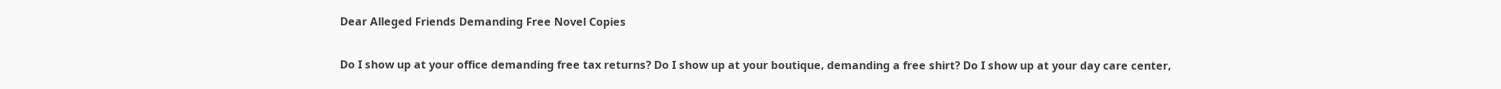Dear Alleged Friends Demanding Free Novel Copies

Do I show up at your office demanding free tax returns? Do I show up at your boutique, demanding a free shirt? Do I show up at your day care center,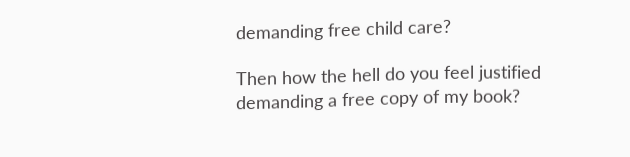demanding free child care?

Then how the hell do you feel justified demanding a free copy of my book?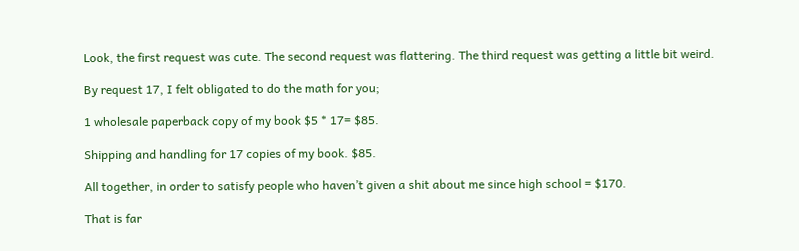Look, the first request was cute. The second request was flattering. The third request was getting a little bit weird.

By request 17, I felt obligated to do the math for you;

1 wholesale paperback copy of my book $5 * 17= $85.

Shipping and handling for 17 copies of my book. $85.

All together, in order to satisfy people who haven’t given a shit about me since high school = $170.

That is far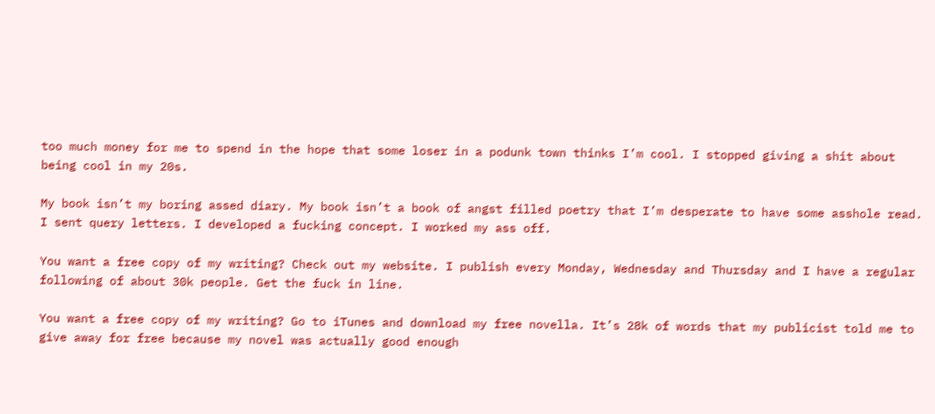too much money for me to spend in the hope that some loser in a podunk town thinks I’m cool. I stopped giving a shit about being cool in my 20s.

My book isn’t my boring assed diary. My book isn’t a book of angst filled poetry that I’m desperate to have some asshole read. I sent query letters. I developed a fucking concept. I worked my ass off.

You want a free copy of my writing? Check out my website. I publish every Monday, Wednesday and Thursday and I have a regular following of about 30k people. Get the fuck in line.

You want a free copy of my writing? Go to iTunes and download my free novella. It’s 28k of words that my publicist told me to give away for free because my novel was actually good enough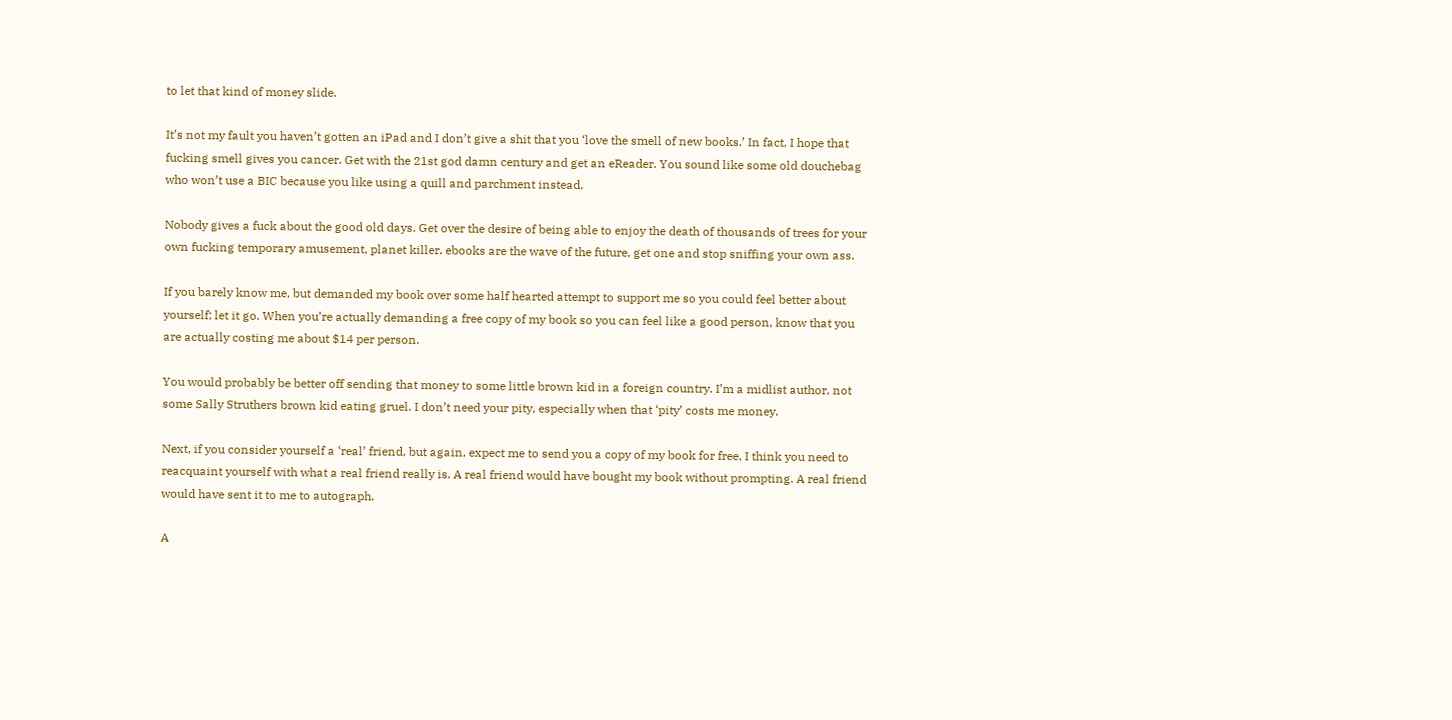to let that kind of money slide.

It’s not my fault you haven’t gotten an iPad and I don’t give a shit that you ‘love the smell of new books.’ In fact, I hope that fucking smell gives you cancer. Get with the 21st god damn century and get an eReader. You sound like some old douchebag who won’t use a BIC because you like using a quill and parchment instead.

Nobody gives a fuck about the good old days. Get over the desire of being able to enjoy the death of thousands of trees for your own fucking temporary amusement, planet killer. ebooks are the wave of the future, get one and stop sniffing your own ass.

If you barely know me, but demanded my book over some half hearted attempt to support me so you could feel better about yourself; let it go. When you’re actually demanding a free copy of my book so you can feel like a good person, know that you are actually costing me about $14 per person.

You would probably be better off sending that money to some little brown kid in a foreign country. I’m a midlist author, not some Sally Struthers brown kid eating gruel. I don’t need your pity, especially when that ‘pity’ costs me money.

Next, if you consider yourself a ‘real’ friend, but again, expect me to send you a copy of my book for free, I think you need to reacquaint yourself with what a real friend really is. A real friend would have bought my book without prompting. A real friend would have sent it to me to autograph.

A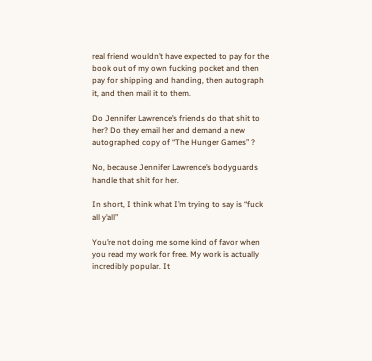real friend wouldn’t have expected to pay for the book out of my own fucking pocket and then pay for shipping and handing, then autograph it, and then mail it to them.

Do Jennifer Lawrence’s friends do that shit to her? Do they email her and demand a new autographed copy of “The Hunger Games” ?

No, because Jennifer Lawrence’s bodyguards handle that shit for her.

In short, I think what I’m trying to say is “fuck all y’all”

You’re not doing me some kind of favor when you read my work for free. My work is actually incredibly popular. It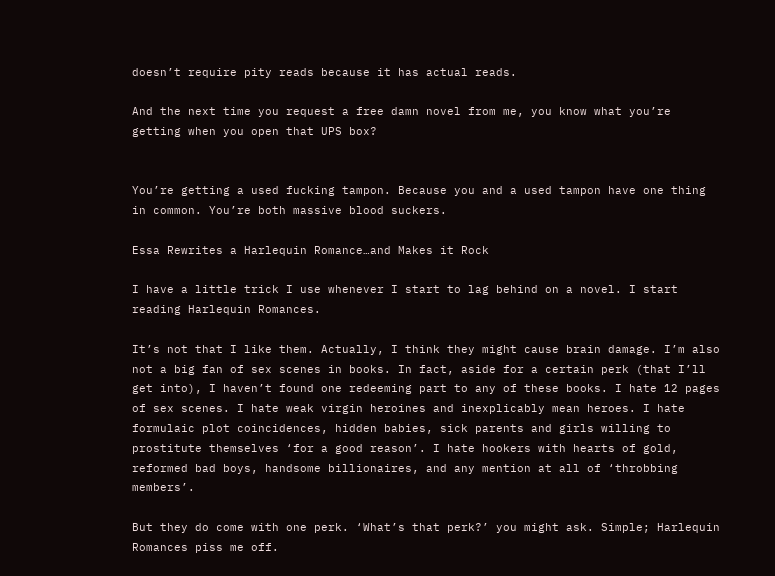doesn’t require pity reads because it has actual reads.

And the next time you request a free damn novel from me, you know what you’re getting when you open that UPS box?


You’re getting a used fucking tampon. Because you and a used tampon have one thing in common. You’re both massive blood suckers.

Essa Rewrites a Harlequin Romance…and Makes it Rock

I have a little trick I use whenever I start to lag behind on a novel. I start reading Harlequin Romances.

It’s not that I like them. Actually, I think they might cause brain damage. I’m also not a big fan of sex scenes in books. In fact, aside for a certain perk (that I’ll get into), I haven’t found one redeeming part to any of these books. I hate 12 pages of sex scenes. I hate weak virgin heroines and inexplicably mean heroes. I hate formulaic plot coincidences, hidden babies, sick parents and girls willing to prostitute themselves ‘for a good reason’. I hate hookers with hearts of gold, reformed bad boys, handsome billionaires, and any mention at all of ‘throbbing members’.

But they do come with one perk. ‘What’s that perk?’ you might ask. Simple; Harlequin Romances piss me off.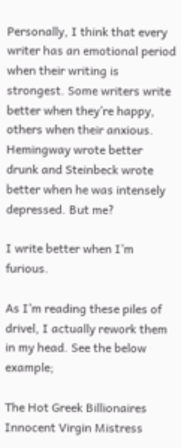Personally, I think that every writer has an emotional period when their writing is strongest. Some writers write better when they’re happy, others when their anxious. Hemingway wrote better drunk and Steinbeck wrote better when he was intensely depressed. But me?

I write better when I’m furious.

As I’m reading these piles of drivel, I actually rework them in my head. See the below example;

The Hot Greek Billionaires Innocent Virgin Mistress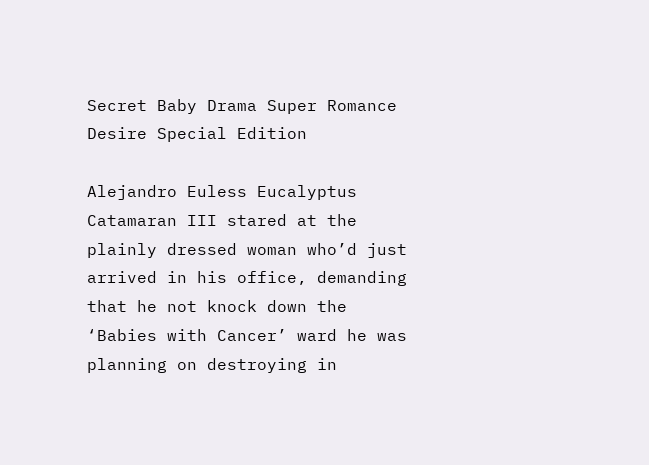Secret Baby Drama Super Romance Desire Special Edition

Alejandro Euless Eucalyptus Catamaran III stared at the plainly dressed woman who’d just arrived in his office, demanding that he not knock down the ‘Babies with Cancer’ ward he was planning on destroying in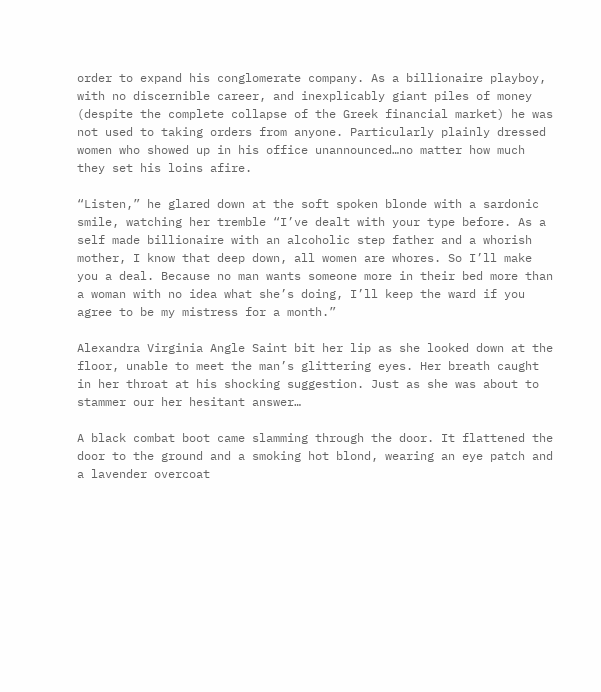order to expand his conglomerate company. As a billionaire playboy, with no discernible career, and inexplicably giant piles of money (despite the complete collapse of the Greek financial market) he was not used to taking orders from anyone. Particularly plainly dressed women who showed up in his office unannounced…no matter how much they set his loins afire.

“Listen,” he glared down at the soft spoken blonde with a sardonic smile, watching her tremble “I’ve dealt with your type before. As a self made billionaire with an alcoholic step father and a whorish mother, I know that deep down, all women are whores. So I’ll make you a deal. Because no man wants someone more in their bed more than a woman with no idea what she’s doing, I’ll keep the ward if you agree to be my mistress for a month.”

Alexandra Virginia Angle Saint bit her lip as she looked down at the floor, unable to meet the man’s glittering eyes. Her breath caught in her throat at his shocking suggestion. Just as she was about to stammer our her hesitant answer…

A black combat boot came slamming through the door. It flattened the door to the ground and a smoking hot blond, wearing an eye patch and a lavender overcoat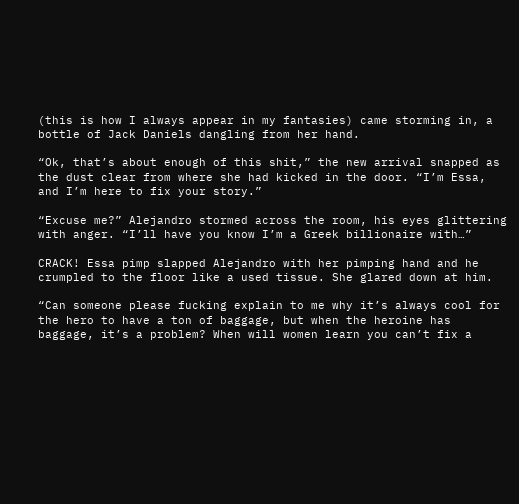(this is how I always appear in my fantasies) came storming in, a bottle of Jack Daniels dangling from her hand.

“Ok, that’s about enough of this shit,” the new arrival snapped as the dust clear from where she had kicked in the door. “I’m Essa, and I’m here to fix your story.”

“Excuse me?” Alejandro stormed across the room, his eyes glittering with anger. “I’ll have you know I’m a Greek billionaire with…”

CRACK! Essa pimp slapped Alejandro with her pimping hand and he crumpled to the floor like a used tissue. She glared down at him.

“Can someone please fucking explain to me why it’s always cool for the hero to have a ton of baggage, but when the heroine has baggage, it’s a problem? When will women learn you can’t fix a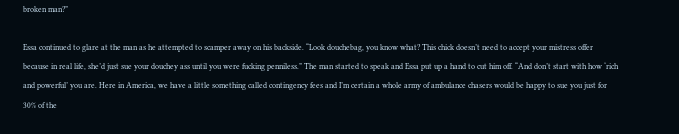broken man?”

Essa continued to glare at the man as he attempted to scamper away on his backside. “Look douchebag, you know what? This chick doesn’t need to accept your mistress offer because in real life, she’d just sue your douchey ass until you were fucking penniless.” The man started to speak and Essa put up a hand to cut him off. “And don’t start with how ‘rich and powerful’ you are. Here in America, we have a little something called contingency fees and I’m certain a whole army of ambulance chasers would be happy to sue you just for 30% of the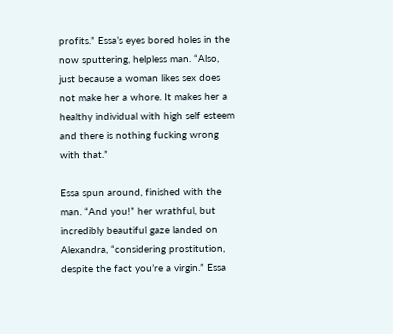profits.” Essa’s eyes bored holes in the now sputtering, helpless man. “Also, just because a woman likes sex does not make her a whore. It makes her a healthy individual with high self esteem and there is nothing fucking wrong with that.”

Essa spun around, finished with the man. “And you!” her wrathful, but incredibly beautiful gaze landed on Alexandra, “considering prostitution, despite the fact you’re a virgin.” Essa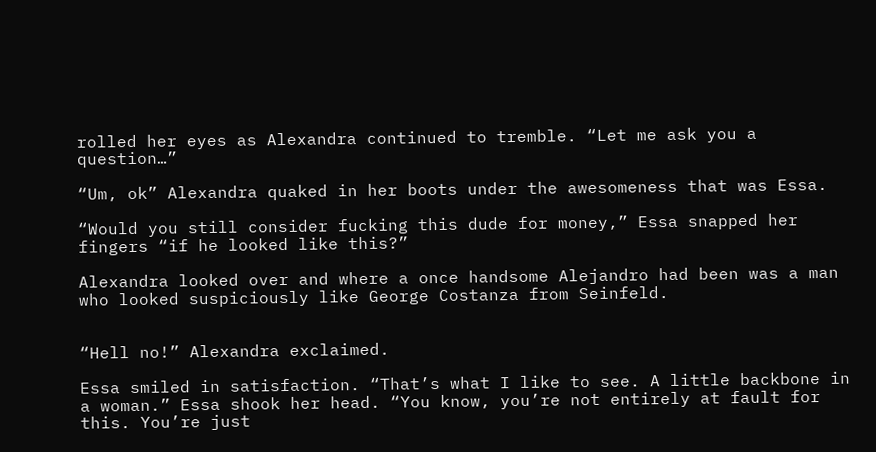rolled her eyes as Alexandra continued to tremble. “Let me ask you a question…”

“Um, ok” Alexandra quaked in her boots under the awesomeness that was Essa.

“Would you still consider fucking this dude for money,” Essa snapped her fingers “if he looked like this?”

Alexandra looked over and where a once handsome Alejandro had been was a man who looked suspiciously like George Costanza from Seinfeld.


“Hell no!” Alexandra exclaimed.

Essa smiled in satisfaction. “That’s what I like to see. A little backbone in a woman.” Essa shook her head. “You know, you’re not entirely at fault for this. You’re just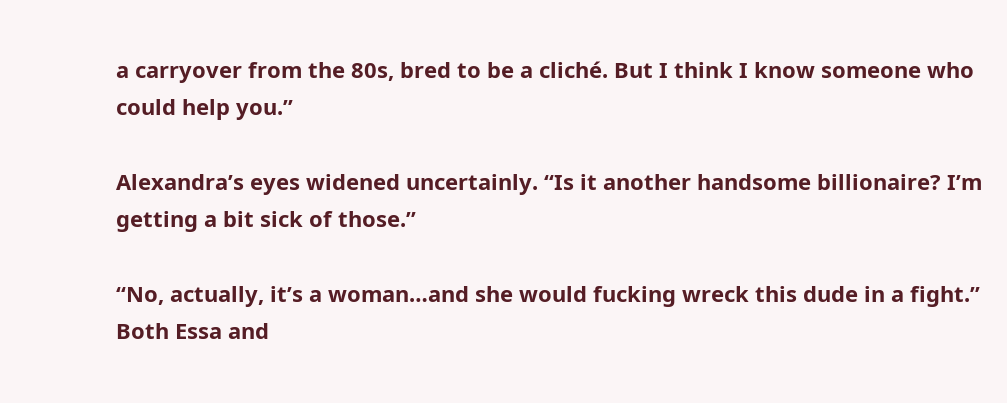a carryover from the 80s, bred to be a cliché. But I think I know someone who could help you.”

Alexandra’s eyes widened uncertainly. “Is it another handsome billionaire? I’m getting a bit sick of those.”

“No, actually, it’s a woman…and she would fucking wreck this dude in a fight.” Both Essa and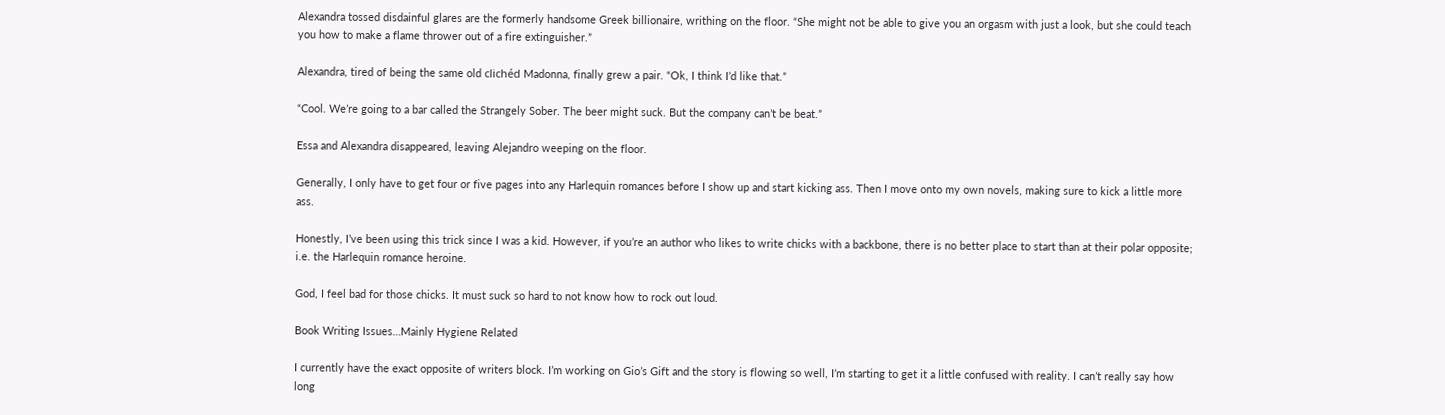Alexandra tossed disdainful glares are the formerly handsome Greek billionaire, writhing on the floor. “She might not be able to give you an orgasm with just a look, but she could teach you how to make a flame thrower out of a fire extinguisher.”

Alexandra, tired of being the same old clichéd Madonna, finally grew a pair. “Ok, I think I’d like that.”

“Cool. We’re going to a bar called the Strangely Sober. The beer might suck. But the company can’t be beat.”

Essa and Alexandra disappeared, leaving Alejandro weeping on the floor.

Generally, I only have to get four or five pages into any Harlequin romances before I show up and start kicking ass. Then I move onto my own novels, making sure to kick a little more ass.

Honestly, I’ve been using this trick since I was a kid. However, if you’re an author who likes to write chicks with a backbone, there is no better place to start than at their polar opposite; i.e. the Harlequin romance heroine.

God, I feel bad for those chicks. It must suck so hard to not know how to rock out loud.

Book Writing Issues…Mainly Hygiene Related

I currently have the exact opposite of writers block. I’m working on Gio’s Gift and the story is flowing so well, I’m starting to get it a little confused with reality. I can’t really say how long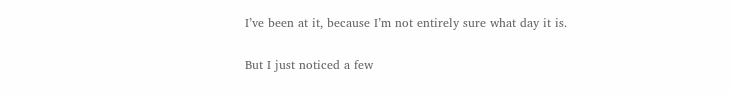I’ve been at it, because I’m not entirely sure what day it is.

But I just noticed a few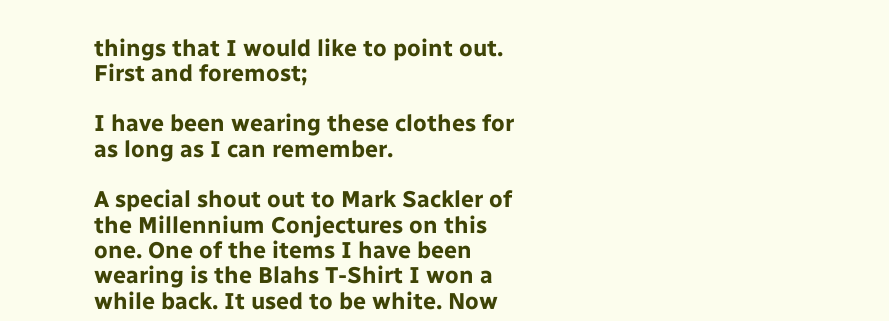things that I would like to point out. First and foremost;

I have been wearing these clothes for as long as I can remember.

A special shout out to Mark Sackler of the Millennium Conjectures on this one. One of the items I have been wearing is the Blahs T-Shirt I won a while back. It used to be white. Now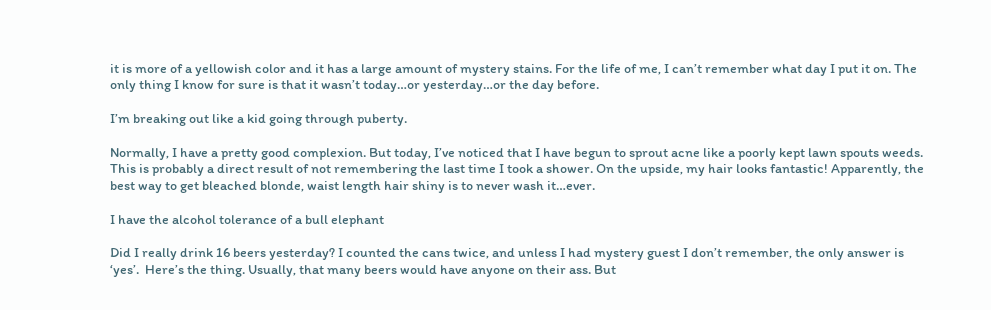it is more of a yellowish color and it has a large amount of mystery stains. For the life of me, I can’t remember what day I put it on. The only thing I know for sure is that it wasn’t today…or yesterday…or the day before.

I’m breaking out like a kid going through puberty.

Normally, I have a pretty good complexion. But today, I’ve noticed that I have begun to sprout acne like a poorly kept lawn spouts weeds. This is probably a direct result of not remembering the last time I took a shower. On the upside, my hair looks fantastic! Apparently, the best way to get bleached blonde, waist length hair shiny is to never wash it…ever.

I have the alcohol tolerance of a bull elephant

Did I really drink 16 beers yesterday? I counted the cans twice, and unless I had mystery guest I don’t remember, the only answer is ‘yes’.  Here’s the thing. Usually, that many beers would have anyone on their ass. But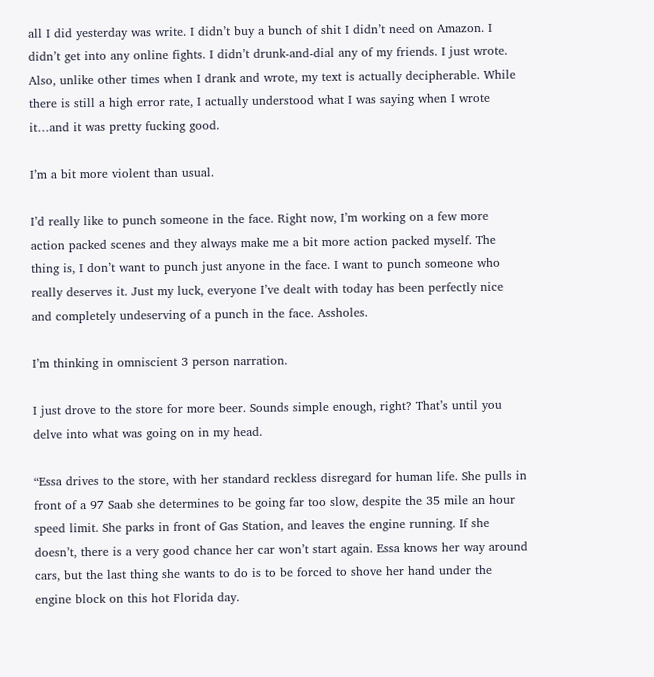all I did yesterday was write. I didn’t buy a bunch of shit I didn’t need on Amazon. I didn’t get into any online fights. I didn’t drunk-and-dial any of my friends. I just wrote. Also, unlike other times when I drank and wrote, my text is actually decipherable. While there is still a high error rate, I actually understood what I was saying when I wrote it…and it was pretty fucking good.

I’m a bit more violent than usual.

I’d really like to punch someone in the face. Right now, I’m working on a few more action packed scenes and they always make me a bit more action packed myself. The thing is, I don’t want to punch just anyone in the face. I want to punch someone who really deserves it. Just my luck, everyone I’ve dealt with today has been perfectly nice and completely undeserving of a punch in the face. Assholes.

I’m thinking in omniscient 3 person narration.

I just drove to the store for more beer. Sounds simple enough, right? That’s until you delve into what was going on in my head.

“Essa drives to the store, with her standard reckless disregard for human life. She pulls in front of a 97 Saab she determines to be going far too slow, despite the 35 mile an hour speed limit. She parks in front of Gas Station, and leaves the engine running. If she doesn’t, there is a very good chance her car won’t start again. Essa knows her way around cars, but the last thing she wants to do is to be forced to shove her hand under the engine block on this hot Florida day.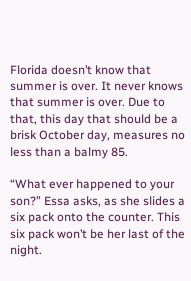Florida doesn’t know that summer is over. It never knows that summer is over. Due to that, this day that should be a brisk October day, measures no less than a balmy 85.

“What ever happened to your son?” Essa asks, as she slides a six pack onto the counter. This six pack won’t be her last of the night.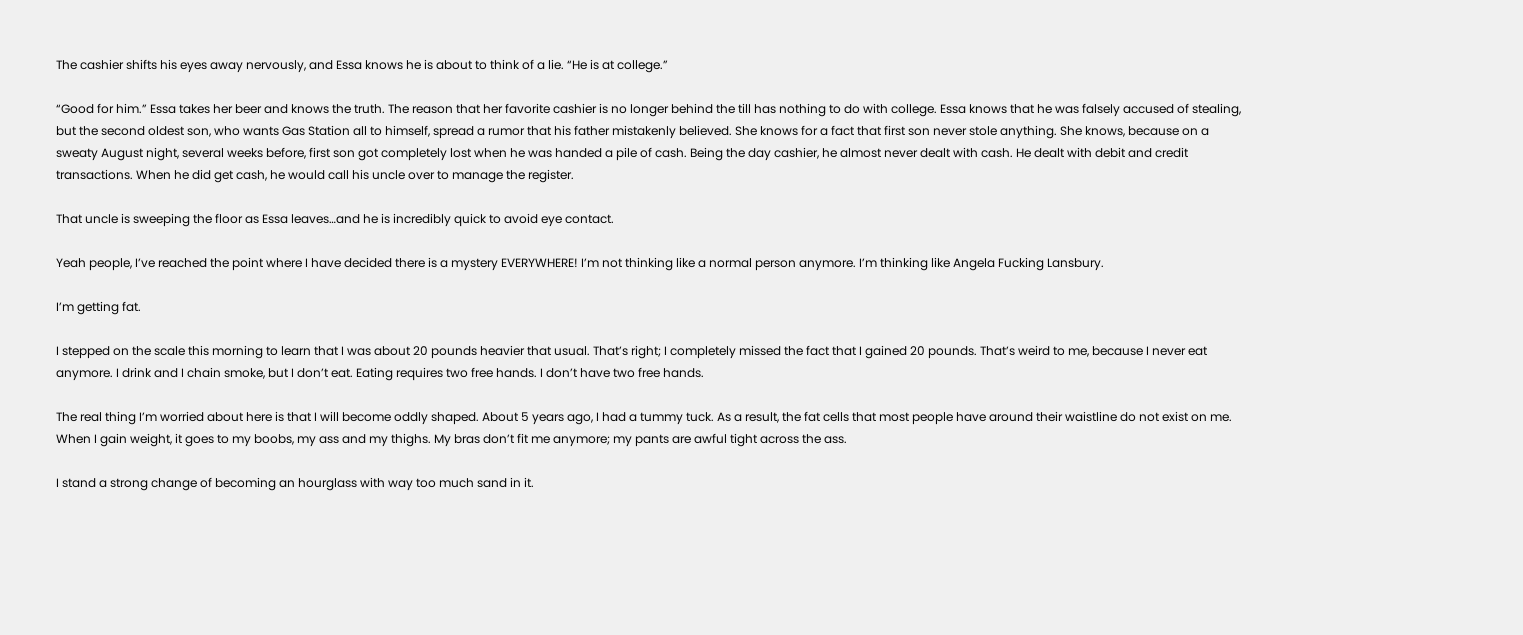The cashier shifts his eyes away nervously, and Essa knows he is about to think of a lie. “He is at college.”

“Good for him.” Essa takes her beer and knows the truth. The reason that her favorite cashier is no longer behind the till has nothing to do with college. Essa knows that he was falsely accused of stealing, but the second oldest son, who wants Gas Station all to himself, spread a rumor that his father mistakenly believed. She knows for a fact that first son never stole anything. She knows, because on a sweaty August night, several weeks before, first son got completely lost when he was handed a pile of cash. Being the day cashier, he almost never dealt with cash. He dealt with debit and credit transactions. When he did get cash, he would call his uncle over to manage the register.

That uncle is sweeping the floor as Essa leaves…and he is incredibly quick to avoid eye contact.

Yeah people, I’ve reached the point where I have decided there is a mystery EVERYWHERE! I’m not thinking like a normal person anymore. I’m thinking like Angela Fucking Lansbury.

I’m getting fat.

I stepped on the scale this morning to learn that I was about 20 pounds heavier that usual. That’s right; I completely missed the fact that I gained 20 pounds. That’s weird to me, because I never eat anymore. I drink and I chain smoke, but I don’t eat. Eating requires two free hands. I don’t have two free hands.

The real thing I’m worried about here is that I will become oddly shaped. About 5 years ago, I had a tummy tuck. As a result, the fat cells that most people have around their waistline do not exist on me. When I gain weight, it goes to my boobs, my ass and my thighs. My bras don’t fit me anymore; my pants are awful tight across the ass.

I stand a strong change of becoming an hourglass with way too much sand in it.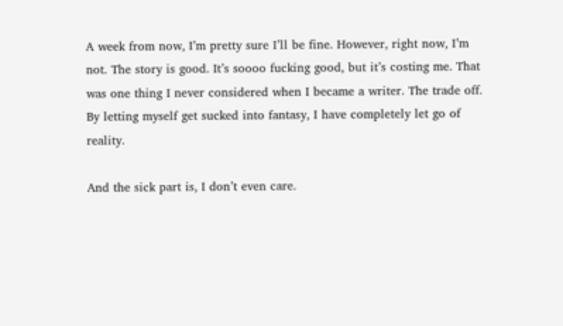A week from now, I’m pretty sure I’ll be fine. However, right now, I’m not. The story is good. It’s soooo fucking good, but it’s costing me. That was one thing I never considered when I became a writer. The trade off. By letting myself get sucked into fantasy, I have completely let go of reality.

And the sick part is, I don’t even care.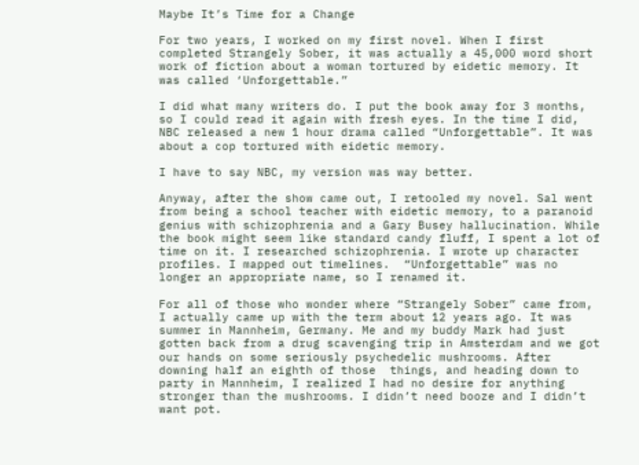Maybe It’s Time for a Change

For two years, I worked on my first novel. When I first completed Strangely Sober, it was actually a 45,000 word short work of fiction about a woman tortured by eidetic memory. It was called ‘Unforgettable.”

I did what many writers do. I put the book away for 3 months, so I could read it again with fresh eyes. In the time I did, NBC released a new 1 hour drama called “Unforgettable”. It was about a cop tortured with eidetic memory.

I have to say NBC, my version was way better.

Anyway, after the show came out, I retooled my novel. Sal went from being a school teacher with eidetic memory, to a paranoid genius with schizophrenia and a Gary Busey hallucination. While the book might seem like standard candy fluff, I spent a lot of time on it. I researched schizophrenia. I wrote up character profiles. I mapped out timelines.  “Unforgettable” was no longer an appropriate name, so I renamed it.

For all of those who wonder where “Strangely Sober” came from, I actually came up with the term about 12 years ago. It was summer in Mannheim, Germany. Me and my buddy Mark had just gotten back from a drug scavenging trip in Amsterdam and we got our hands on some seriously psychedelic mushrooms. After downing half an eighth of those  things, and heading down to party in Mannheim, I realized I had no desire for anything stronger than the mushrooms. I didn’t need booze and I didn’t want pot.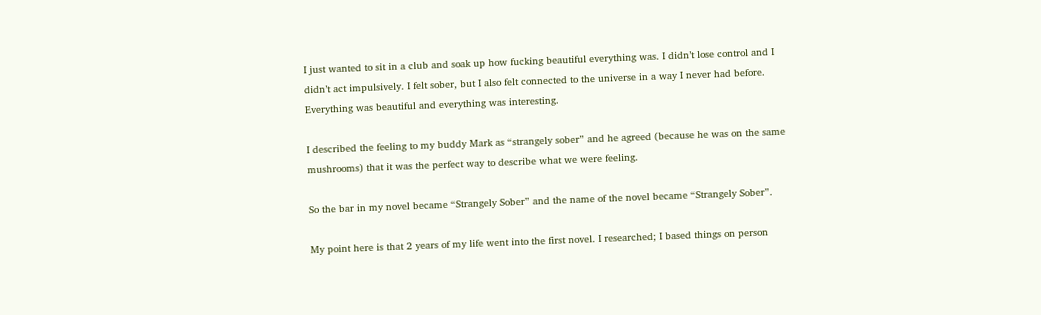I just wanted to sit in a club and soak up how fucking beautiful everything was. I didn’t lose control and I didn’t act impulsively. I felt sober, but I also felt connected to the universe in a way I never had before. Everything was beautiful and everything was interesting.

I described the feeling to my buddy Mark as “strangely sober” and he agreed (because he was on the same mushrooms) that it was the perfect way to describe what we were feeling.

So the bar in my novel became “Strangely Sober” and the name of the novel became “Strangely Sober”.

My point here is that 2 years of my life went into the first novel. I researched; I based things on person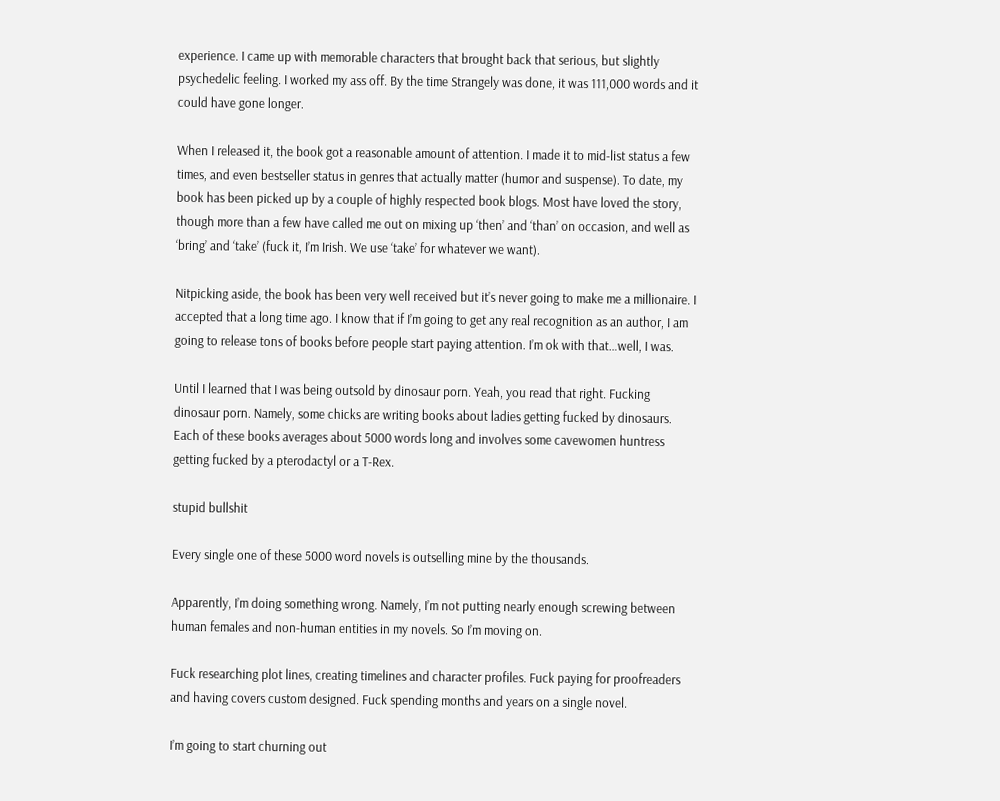experience. I came up with memorable characters that brought back that serious, but slightly psychedelic feeling. I worked my ass off. By the time Strangely was done, it was 111,000 words and it could have gone longer.

When I released it, the book got a reasonable amount of attention. I made it to mid-list status a few times, and even bestseller status in genres that actually matter (humor and suspense). To date, my book has been picked up by a couple of highly respected book blogs. Most have loved the story, though more than a few have called me out on mixing up ‘then’ and ‘than’ on occasion, and well as ‘bring’ and ‘take’ (fuck it, I’m Irish. We use ‘take’ for whatever we want).

Nitpicking aside, the book has been very well received but it’s never going to make me a millionaire. I accepted that a long time ago. I know that if I’m going to get any real recognition as an author, I am going to release tons of books before people start paying attention. I’m ok with that…well, I was.

Until I learned that I was being outsold by dinosaur porn. Yeah, you read that right. Fucking dinosaur porn. Namely, some chicks are writing books about ladies getting fucked by dinosaurs. Each of these books averages about 5000 words long and involves some cavewomen huntress getting fucked by a pterodactyl or a T-Rex.

stupid bullshit

Every single one of these 5000 word novels is outselling mine by the thousands.

Apparently, I’m doing something wrong. Namely, I’m not putting nearly enough screwing between human females and non-human entities in my novels. So I’m moving on.

Fuck researching plot lines, creating timelines and character profiles. Fuck paying for proofreaders and having covers custom designed. Fuck spending months and years on a single novel.

I’m going to start churning out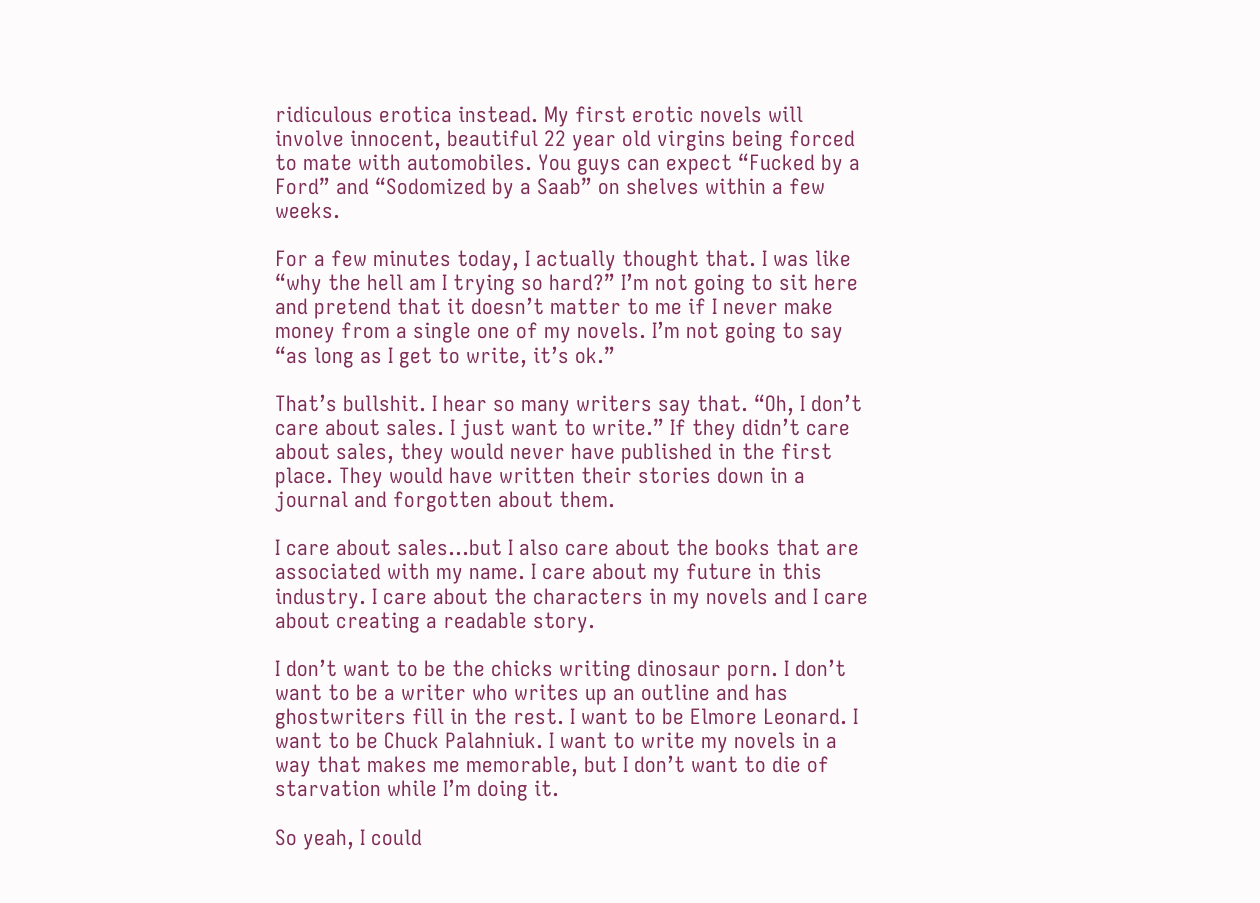ridiculous erotica instead. My first erotic novels will involve innocent, beautiful 22 year old virgins being forced to mate with automobiles. You guys can expect “Fucked by a Ford” and “Sodomized by a Saab” on shelves within a few weeks.

For a few minutes today, I actually thought that. I was like “why the hell am I trying so hard?” I’m not going to sit here and pretend that it doesn’t matter to me if I never make money from a single one of my novels. I’m not going to say “as long as I get to write, it’s ok.”

That’s bullshit. I hear so many writers say that. “Oh, I don’t care about sales. I just want to write.” If they didn’t care about sales, they would never have published in the first place. They would have written their stories down in a journal and forgotten about them.

I care about sales…but I also care about the books that are associated with my name. I care about my future in this industry. I care about the characters in my novels and I care about creating a readable story.

I don’t want to be the chicks writing dinosaur porn. I don’t want to be a writer who writes up an outline and has ghostwriters fill in the rest. I want to be Elmore Leonard. I want to be Chuck Palahniuk. I want to write my novels in a way that makes me memorable, but I don’t want to die of starvation while I’m doing it.

So yeah, I could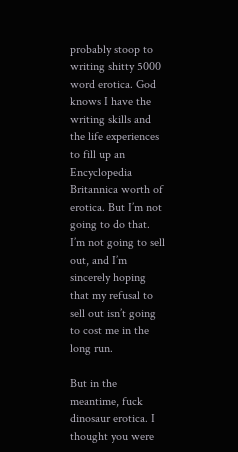probably stoop to writing shitty 5000 word erotica. God knows I have the writing skills and the life experiences to fill up an Encyclopedia Britannica worth of erotica. But I’m not going to do that. I’m not going to sell out, and I’m sincerely hoping that my refusal to sell out isn’t going to cost me in the long run.

But in the meantime, fuck dinosaur erotica. I thought you were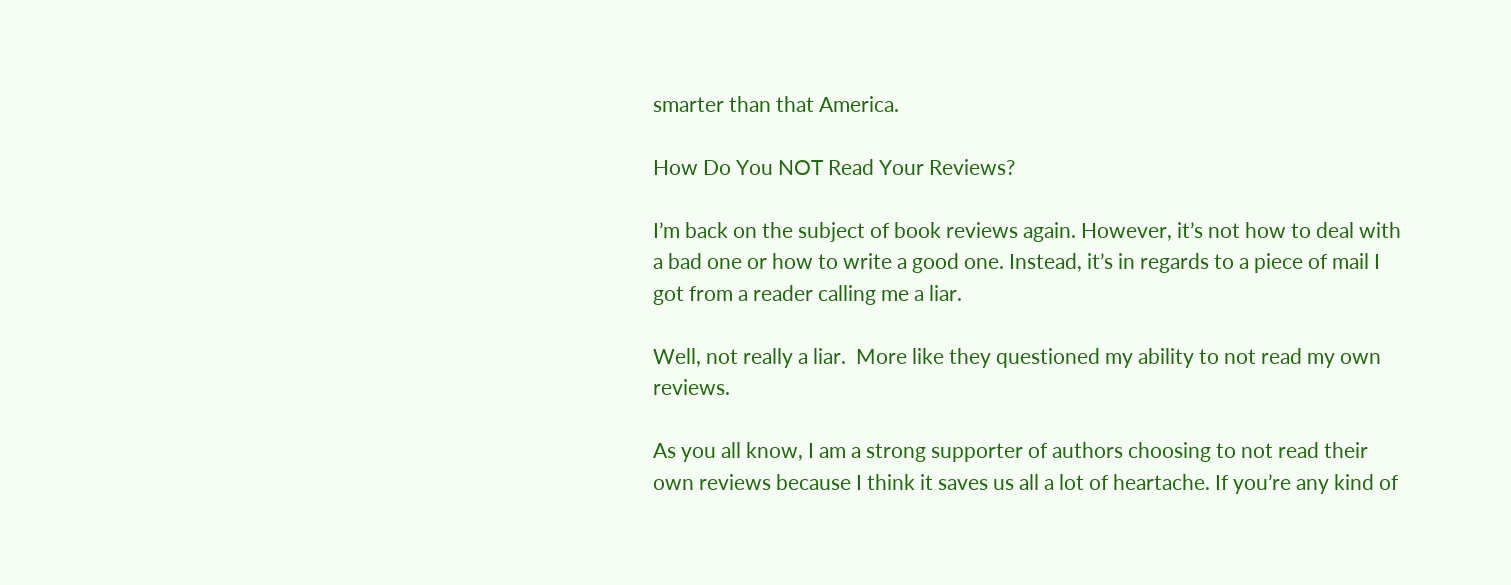smarter than that America.

How Do You NOT Read Your Reviews?

I’m back on the subject of book reviews again. However, it’s not how to deal with a bad one or how to write a good one. Instead, it’s in regards to a piece of mail I got from a reader calling me a liar.

Well, not really a liar.  More like they questioned my ability to not read my own reviews.

As you all know, I am a strong supporter of authors choosing to not read their own reviews because I think it saves us all a lot of heartache. If you’re any kind of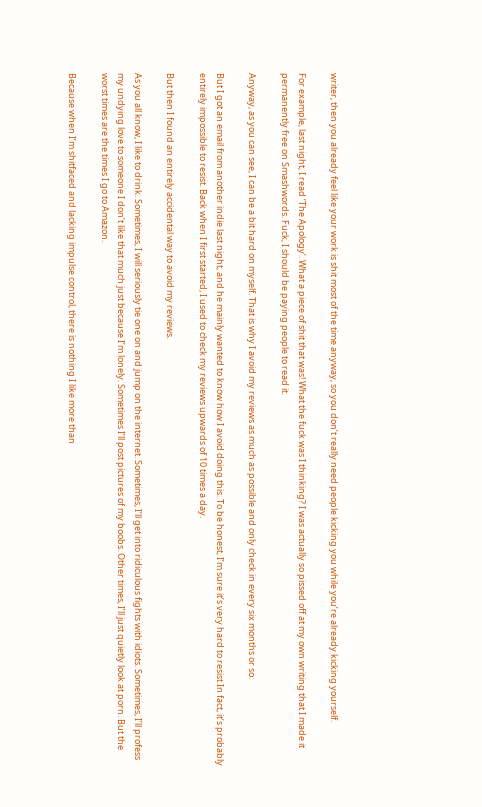writer, then you already feel like your work is shit most of the time anyway, so you don’t really need people kicking you while you’re already kicking yourself.

For example, last night, I read ‘The Apology’. What a piece of shit that was! What the fuck was I thinking? I was actually so pissed off at my own writing that I made it permanently free on Smashwords. Fuck, I should be paying people to read it.

Anyway, as you can see, I can be a bit hard on myself. That is why I avoid my reviews as much as possible and only check in every six months or so.

But I got an email from another indie last night, and he mainly wanted to know how I avoid doing this. To be honest, I’m sure it’s very hard to resist In fact, it’s probably entirely impossible to resist. Back when I first started, I used to check my reviews upwards of 10 times a day.

But then I found an entirely accidental way to avoid my reviews.

As you all know, I like to drink. Sometimes, I will seriously tie one on and jump on the internet. Sometimes, I’ll get into ridiculous fights with idiots. Sometimes, I’ll profess my undying love to someone I don’t like that much just because I’m lonely. Sometimes I’ll post pictures of my boobs. Other times, I’ll just quietly look at porn. But the worst times are the times I go to Amazon.

Because when I’m shitfaced and lacking impulse control, there is nothing I like more than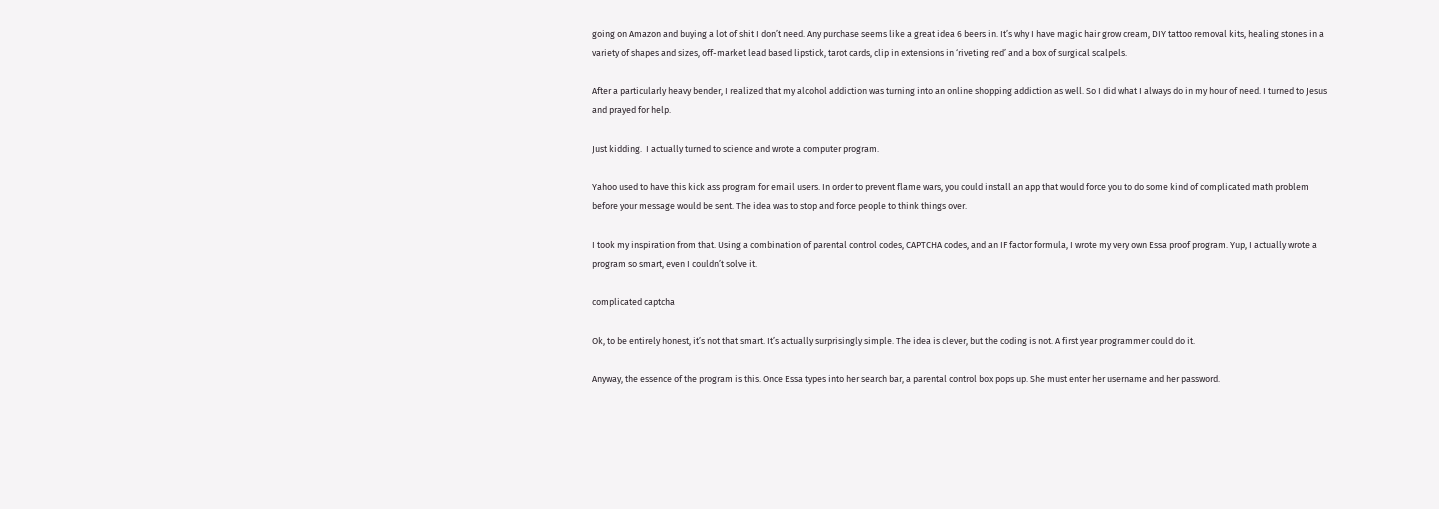going on Amazon and buying a lot of shit I don’t need. Any purchase seems like a great idea 6 beers in. It’s why I have magic hair grow cream, DIY tattoo removal kits, healing stones in a variety of shapes and sizes, off-market lead based lipstick, tarot cards, clip in extensions in ‘riveting red’ and a box of surgical scalpels.

After a particularly heavy bender, I realized that my alcohol addiction was turning into an online shopping addiction as well. So I did what I always do in my hour of need. I turned to Jesus and prayed for help.

Just kidding.  I actually turned to science and wrote a computer program.

Yahoo used to have this kick ass program for email users. In order to prevent flame wars, you could install an app that would force you to do some kind of complicated math problem before your message would be sent. The idea was to stop and force people to think things over.

I took my inspiration from that. Using a combination of parental control codes, CAPTCHA codes, and an IF factor formula, I wrote my very own Essa proof program. Yup, I actually wrote a program so smart, even I couldn’t solve it.

complicated captcha

Ok, to be entirely honest, it’s not that smart. It’s actually surprisingly simple. The idea is clever, but the coding is not. A first year programmer could do it.

Anyway, the essence of the program is this. Once Essa types into her search bar, a parental control box pops up. She must enter her username and her password.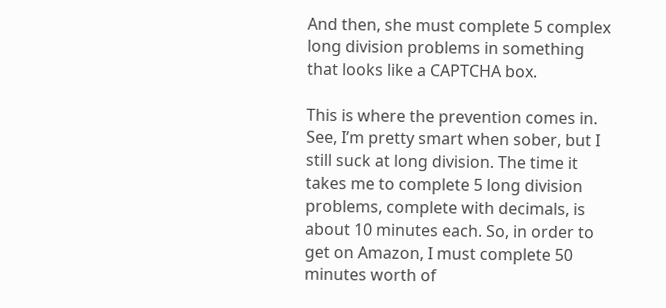And then, she must complete 5 complex long division problems in something that looks like a CAPTCHA box.

This is where the prevention comes in. See, I’m pretty smart when sober, but I still suck at long division. The time it takes me to complete 5 long division problems, complete with decimals, is about 10 minutes each. So, in order to get on Amazon, I must complete 50 minutes worth of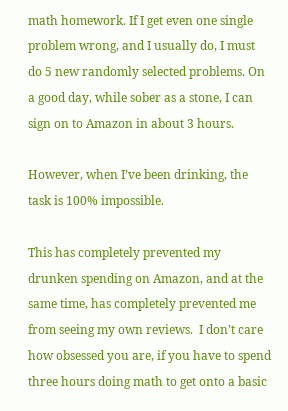math homework. If I get even one single problem wrong, and I usually do, I must do 5 new randomly selected problems. On a good day, while sober as a stone, I can sign on to Amazon in about 3 hours.

However, when I’ve been drinking, the task is 100% impossible.

This has completely prevented my drunken spending on Amazon, and at the same time, has completely prevented me from seeing my own reviews.  I don’t care how obsessed you are, if you have to spend three hours doing math to get onto a basic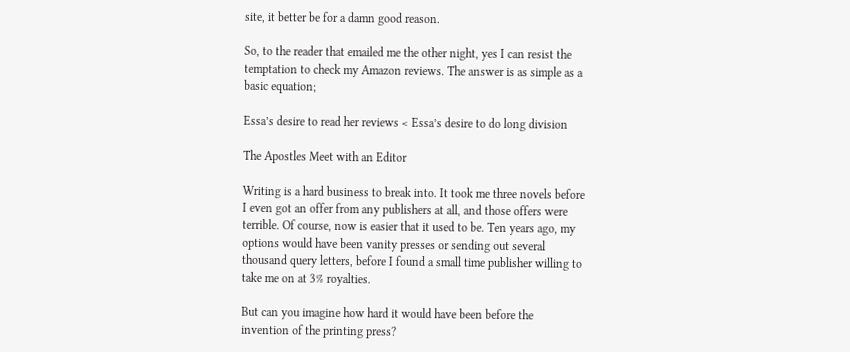site, it better be for a damn good reason.

So, to the reader that emailed me the other night, yes I can resist the temptation to check my Amazon reviews. The answer is as simple as a basic equation;

Essa’s desire to read her reviews < Essa’s desire to do long division

The Apostles Meet with an Editor

Writing is a hard business to break into. It took me three novels before I even got an offer from any publishers at all, and those offers were terrible. Of course, now is easier that it used to be. Ten years ago, my options would have been vanity presses or sending out several thousand query letters, before I found a small time publisher willing to take me on at 3% royalties.

But can you imagine how hard it would have been before the invention of the printing press?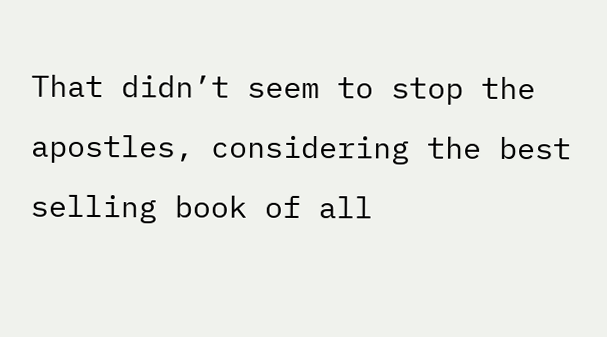That didn’t seem to stop the apostles, considering the best selling book of all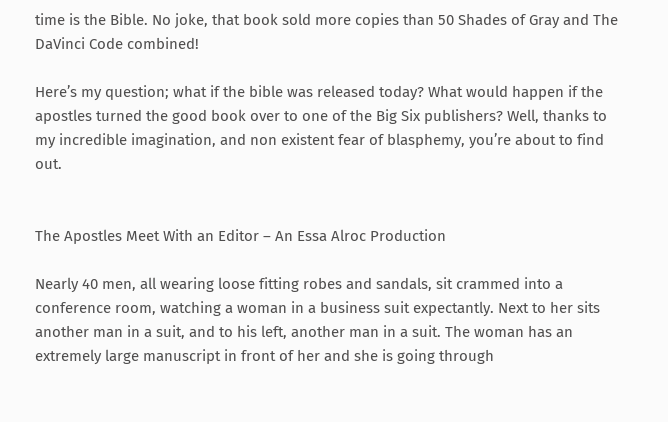time is the Bible. No joke, that book sold more copies than 50 Shades of Gray and The DaVinci Code combined!

Here’s my question; what if the bible was released today? What would happen if the apostles turned the good book over to one of the Big Six publishers? Well, thanks to my incredible imagination, and non existent fear of blasphemy, you’re about to find out.


The Apostles Meet With an Editor – An Essa Alroc Production

Nearly 40 men, all wearing loose fitting robes and sandals, sit crammed into a conference room, watching a woman in a business suit expectantly. Next to her sits another man in a suit, and to his left, another man in a suit. The woman has an extremely large manuscript in front of her and she is going through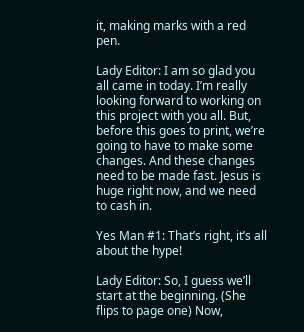it, making marks with a red pen.

Lady Editor: I am so glad you all came in today. I’m really looking forward to working on this project with you all. But, before this goes to print, we’re going to have to make some changes. And these changes need to be made fast. Jesus is huge right now, and we need to cash in.

Yes Man #1: That’s right, it’s all about the hype!

Lady Editor: So, I guess we’ll start at the beginning. (She flips to page one) Now,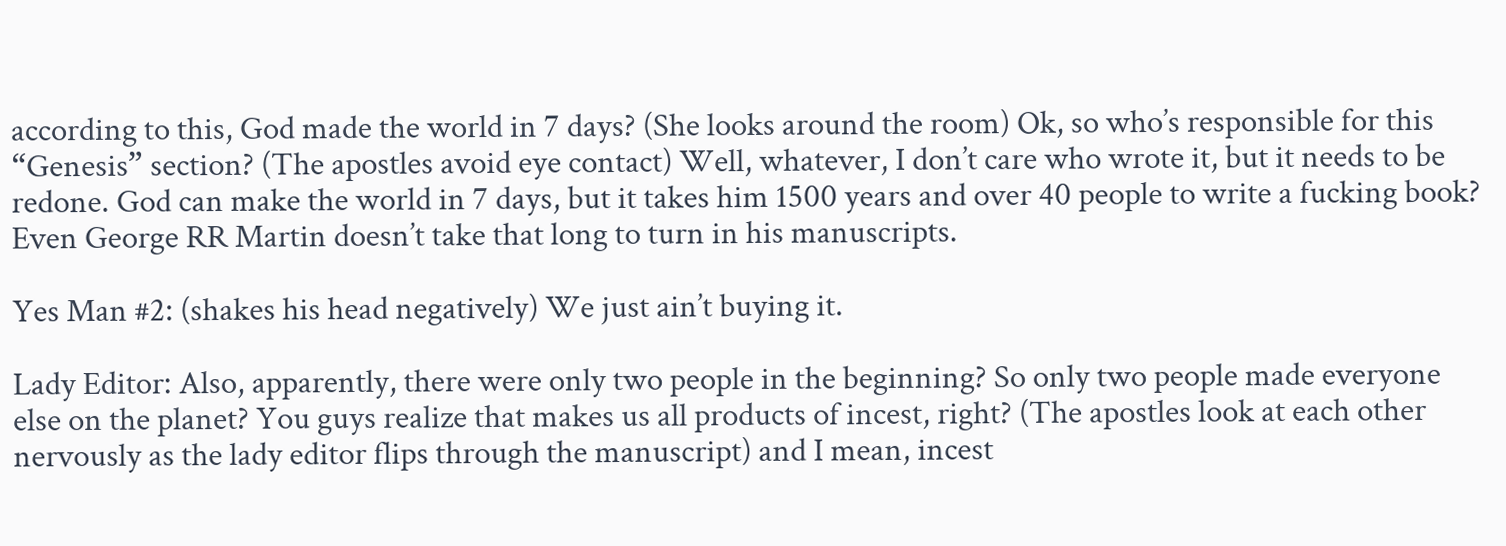according to this, God made the world in 7 days? (She looks around the room) Ok, so who’s responsible for this “Genesis” section? (The apostles avoid eye contact) Well, whatever, I don’t care who wrote it, but it needs to be redone. God can make the world in 7 days, but it takes him 1500 years and over 40 people to write a fucking book? Even George RR Martin doesn’t take that long to turn in his manuscripts.

Yes Man #2: (shakes his head negatively) We just ain’t buying it.

Lady Editor: Also, apparently, there were only two people in the beginning? So only two people made everyone else on the planet? You guys realize that makes us all products of incest, right? (The apostles look at each other nervously as the lady editor flips through the manuscript) and I mean, incest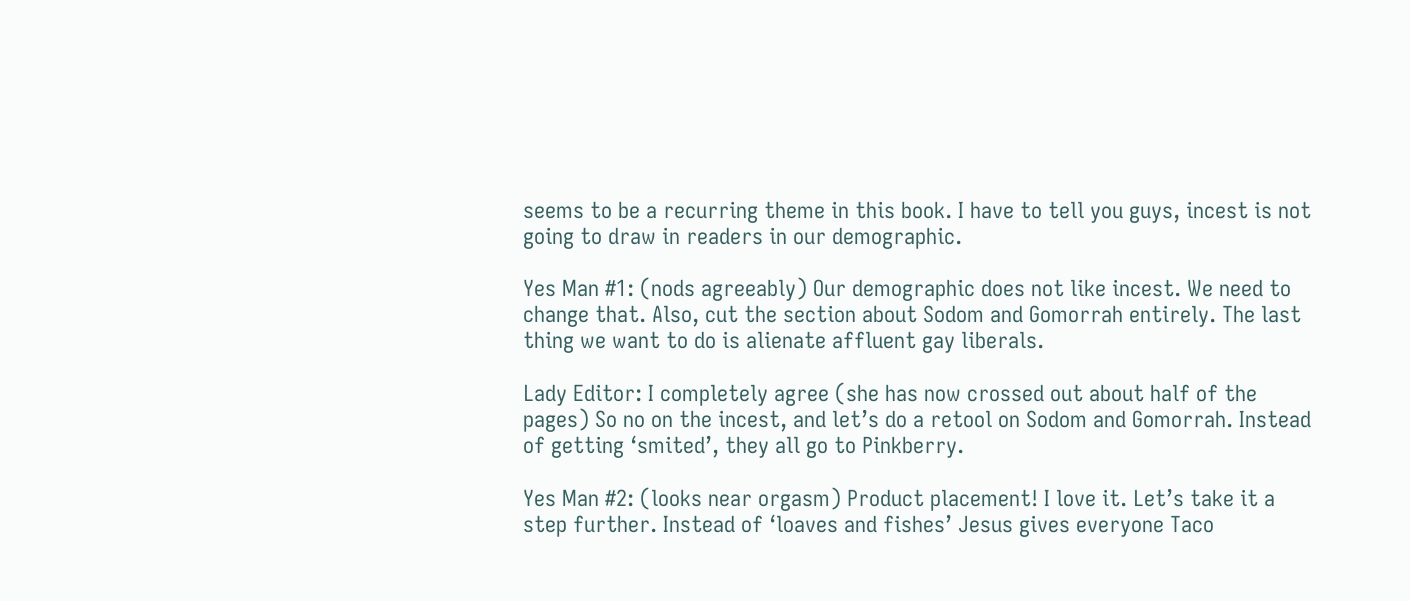seems to be a recurring theme in this book. I have to tell you guys, incest is not going to draw in readers in our demographic.

Yes Man #1: (nods agreeably) Our demographic does not like incest. We need to change that. Also, cut the section about Sodom and Gomorrah entirely. The last thing we want to do is alienate affluent gay liberals.

Lady Editor: I completely agree (she has now crossed out about half of the pages) So no on the incest, and let’s do a retool on Sodom and Gomorrah. Instead of getting ‘smited’, they all go to Pinkberry.

Yes Man #2: (looks near orgasm) Product placement! I love it. Let’s take it a step further. Instead of ‘loaves and fishes’ Jesus gives everyone Taco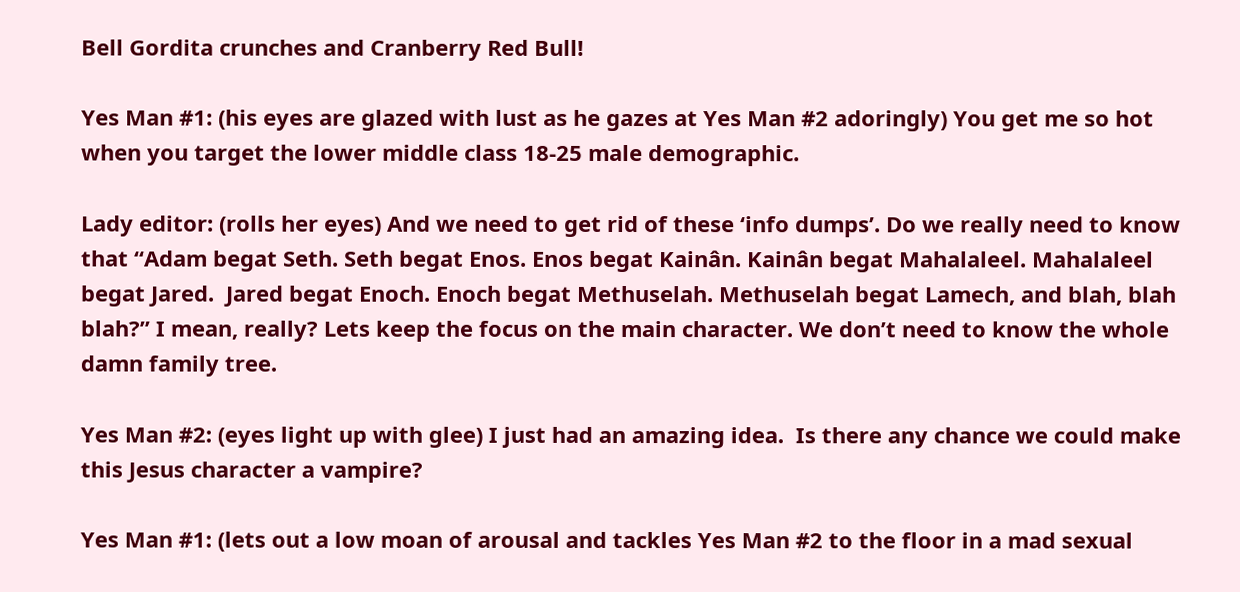Bell Gordita crunches and Cranberry Red Bull!

Yes Man #1: (his eyes are glazed with lust as he gazes at Yes Man #2 adoringly) You get me so hot when you target the lower middle class 18-25 male demographic.

Lady editor: (rolls her eyes) And we need to get rid of these ‘info dumps’. Do we really need to know that “Adam begat Seth. Seth begat Enos. Enos begat Kainân. Kainân begat Mahalaleel. Mahalaleel begat Jared.  Jared begat Enoch. Enoch begat Methuselah. Methuselah begat Lamech, and blah, blah blah?” I mean, really? Lets keep the focus on the main character. We don’t need to know the whole damn family tree.

Yes Man #2: (eyes light up with glee) I just had an amazing idea.  Is there any chance we could make this Jesus character a vampire?

Yes Man #1: (lets out a low moan of arousal and tackles Yes Man #2 to the floor in a mad sexual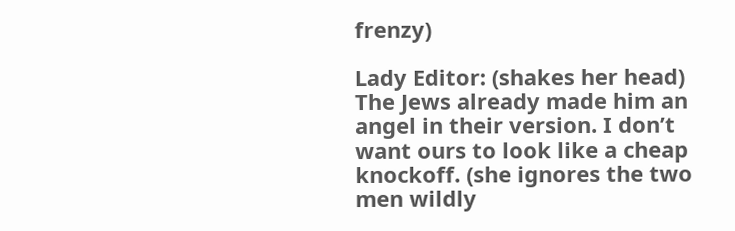frenzy)

Lady Editor: (shakes her head) The Jews already made him an angel in their version. I don’t want ours to look like a cheap knockoff. (she ignores the two men wildly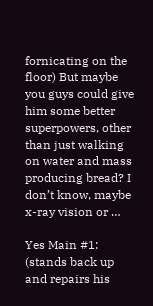fornicating on the floor) But maybe you guys could give him some better superpowers, other than just walking on water and mass producing bread? I don’t know, maybe x-ray vision or …

Yes Main #1: (stands back up and repairs his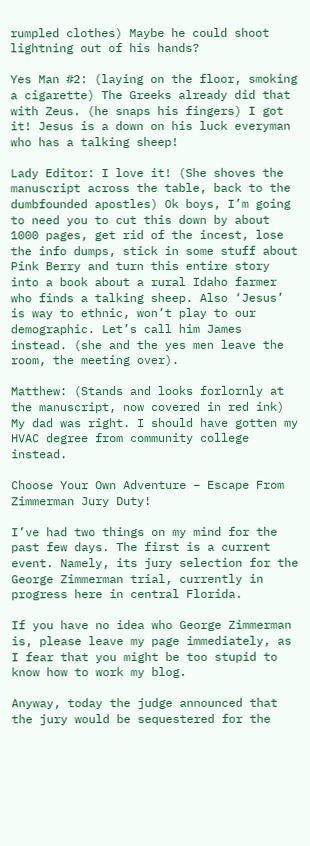rumpled clothes) Maybe he could shoot lightning out of his hands?

Yes Man #2: (laying on the floor, smoking a cigarette) The Greeks already did that with Zeus. (he snaps his fingers) I got it! Jesus is a down on his luck everyman who has a talking sheep!

Lady Editor: I love it! (She shoves the manuscript across the table, back to the dumbfounded apostles) Ok boys, I’m going to need you to cut this down by about 1000 pages, get rid of the incest, lose the info dumps, stick in some stuff about Pink Berry and turn this entire story into a book about a rural Idaho farmer who finds a talking sheep. Also ‘Jesus’ is way to ethnic, won’t play to our demographic. Let’s call him James instead. (she and the yes men leave the room, the meeting over).

Matthew: (Stands and looks forlornly at the manuscript, now covered in red ink) My dad was right. I should have gotten my HVAC degree from community college instead.

Choose Your Own Adventure – Escape From Zimmerman Jury Duty!

I’ve had two things on my mind for the past few days. The first is a current event. Namely, its jury selection for the George Zimmerman trial, currently in progress here in central Florida.

If you have no idea who George Zimmerman is, please leave my page immediately, as I fear that you might be too stupid to know how to work my blog.

Anyway, today the judge announced that the jury would be sequestered for the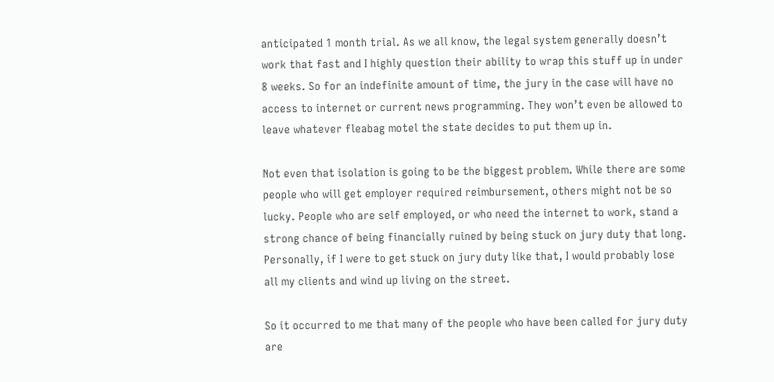anticipated 1 month trial. As we all know, the legal system generally doesn’t work that fast and I highly question their ability to wrap this stuff up in under 8 weeks. So for an indefinite amount of time, the jury in the case will have no access to internet or current news programming. They won’t even be allowed to leave whatever fleabag motel the state decides to put them up in.

Not even that isolation is going to be the biggest problem. While there are some people who will get employer required reimbursement, others might not be so lucky. People who are self employed, or who need the internet to work, stand a strong chance of being financially ruined by being stuck on jury duty that long. Personally, if I were to get stuck on jury duty like that, I would probably lose all my clients and wind up living on the street.

So it occurred to me that many of the people who have been called for jury duty are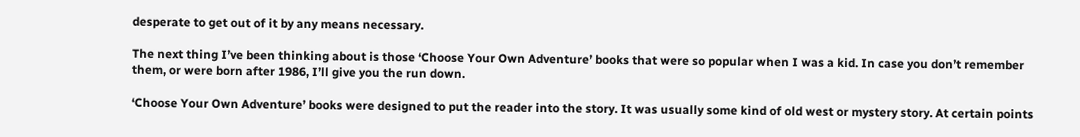desperate to get out of it by any means necessary.

The next thing I’ve been thinking about is those ‘Choose Your Own Adventure’ books that were so popular when I was a kid. In case you don’t remember them, or were born after 1986, I’ll give you the run down.

‘Choose Your Own Adventure’ books were designed to put the reader into the story. It was usually some kind of old west or mystery story. At certain points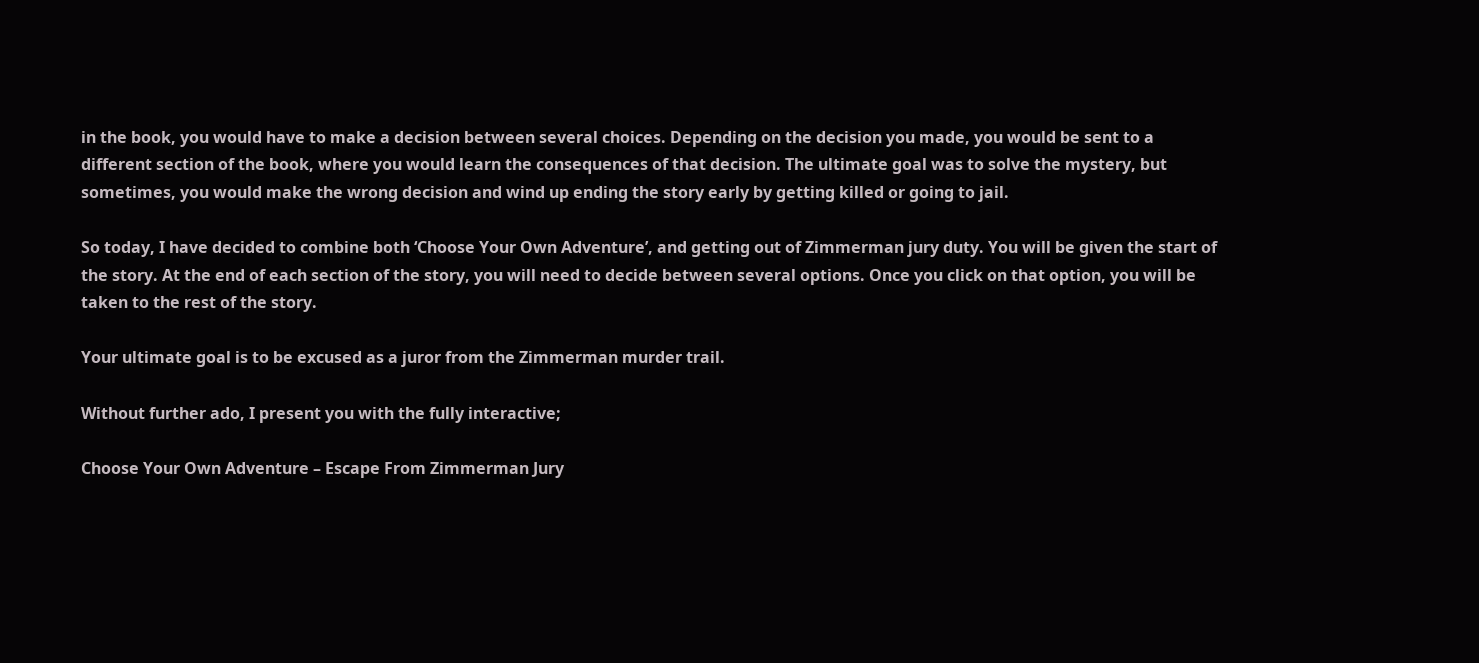in the book, you would have to make a decision between several choices. Depending on the decision you made, you would be sent to a different section of the book, where you would learn the consequences of that decision. The ultimate goal was to solve the mystery, but sometimes, you would make the wrong decision and wind up ending the story early by getting killed or going to jail.

So today, I have decided to combine both ‘Choose Your Own Adventure’, and getting out of Zimmerman jury duty. You will be given the start of the story. At the end of each section of the story, you will need to decide between several options. Once you click on that option, you will be taken to the rest of the story.

Your ultimate goal is to be excused as a juror from the Zimmerman murder trail.

Without further ado, I present you with the fully interactive;

Choose Your Own Adventure – Escape From Zimmerman Jury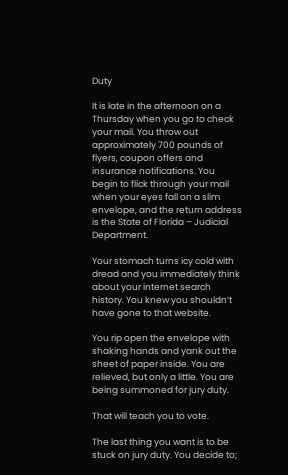Duty

It is late in the afternoon on a Thursday when you go to check your mail. You throw out approximately 700 pounds of flyers, coupon offers and insurance notifications. You begin to flick through your mail when your eyes fall on a slim envelope, and the return address is the State of Florida – Judicial Department.

Your stomach turns icy cold with dread and you immediately think about your internet search history. You knew you shouldn’t have gone to that website.

You rip open the envelope with shaking hands and yank out the sheet of paper inside. You are relieved, but only a little. You are being summoned for jury duty.

That will teach you to vote.

The last thing you want is to be stuck on jury duty. You decide to;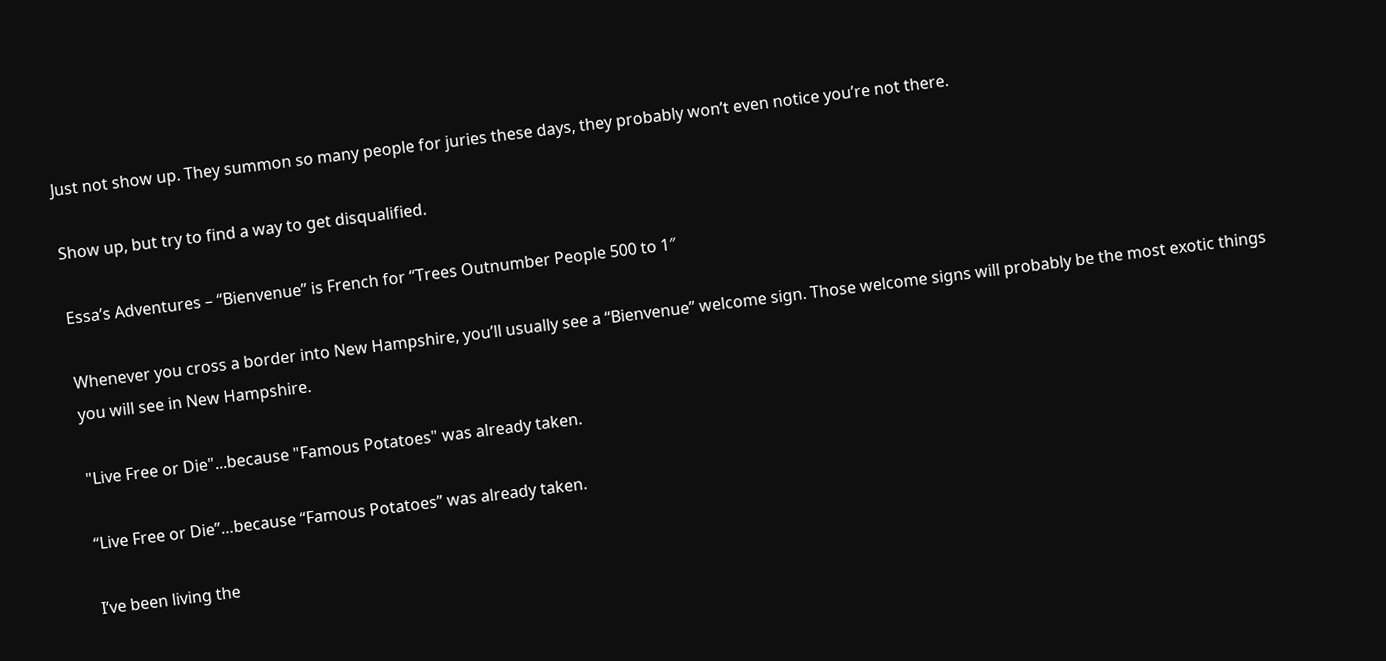Just not show up. They summon so many people for juries these days, they probably won’t even notice you’re not there.

Show up, but try to find a way to get disqualified.

Essa’s Adventures – “Bienvenue” is French for “Trees Outnumber People 500 to 1″

Whenever you cross a border into New Hampshire, you’ll usually see a “Bienvenue” welcome sign. Those welcome signs will probably be the most exotic things you will see in New Hampshire.

"Live Free or Die"...because "Famous Potatoes" was already taken.

“Live Free or Die”…because “Famous Potatoes” was already taken.

I’ve been living the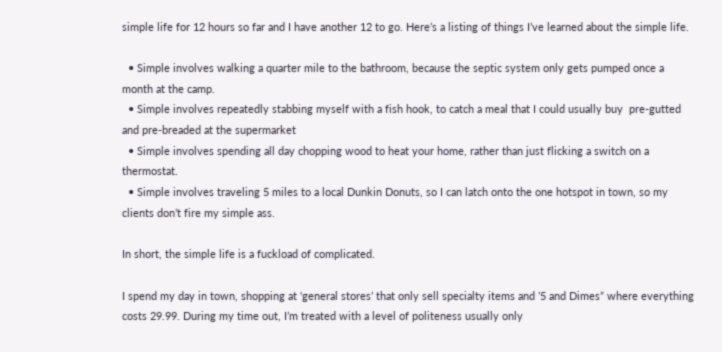simple life for 12 hours so far and I have another 12 to go. Here’s a listing of things I’ve learned about the simple life.

  • Simple involves walking a quarter mile to the bathroom, because the septic system only gets pumped once a month at the camp.
  • Simple involves repeatedly stabbing myself with a fish hook, to catch a meal that I could usually buy  pre-gutted and pre-breaded at the supermarket
  • Simple involves spending all day chopping wood to heat your home, rather than just flicking a switch on a thermostat.
  • Simple involves traveling 5 miles to a local Dunkin Donuts, so I can latch onto the one hotspot in town, so my clients don’t fire my simple ass.

In short, the simple life is a fuckload of complicated.

I spend my day in town, shopping at ‘general stores’ that only sell specialty items and ’5 and Dimes” where everything costs 29.99. During my time out, I’m treated with a level of politeness usually only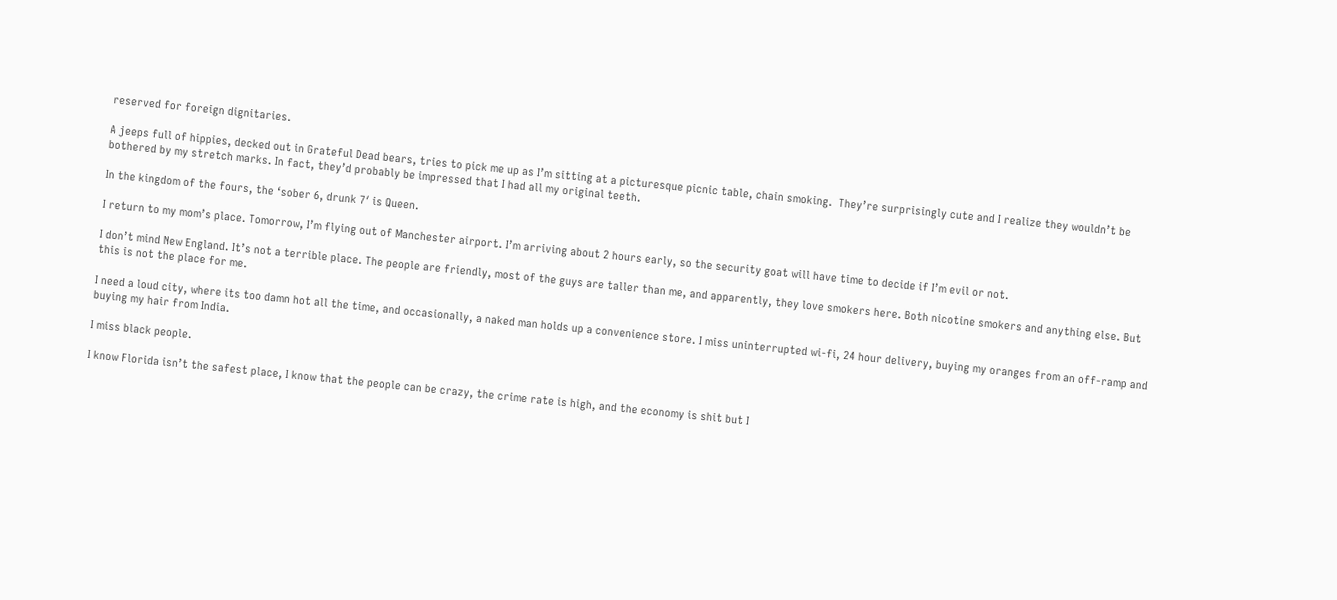reserved for foreign dignitaries.

A jeeps full of hippies, decked out in Grateful Dead bears, tries to pick me up as I’m sitting at a picturesque picnic table, chain smoking.  They’re surprisingly cute and I realize they wouldn’t be bothered by my stretch marks. In fact, they’d probably be impressed that I had all my original teeth.

In the kingdom of the fours, the ‘sober 6, drunk 7′ is Queen.

I return to my mom’s place. Tomorrow, I’m flying out of Manchester airport. I’m arriving about 2 hours early, so the security goat will have time to decide if I’m evil or not.

I don’t mind New England. It’s not a terrible place. The people are friendly, most of the guys are taller than me, and apparently, they love smokers here. Both nicotine smokers and anything else. But this is not the place for me.

I need a loud city, where its too damn hot all the time, and occasionally, a naked man holds up a convenience store. I miss uninterrupted wi-fi, 24 hour delivery, buying my oranges from an off-ramp and buying my hair from India.

I miss black people.

I know Florida isn’t the safest place, I know that the people can be crazy, the crime rate is high, and the economy is shit but I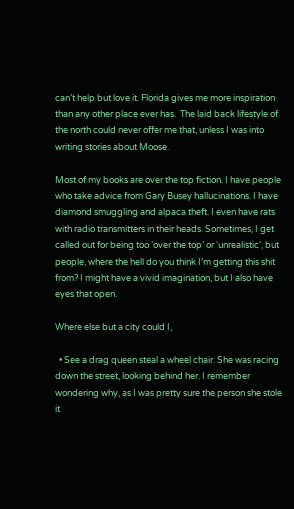can’t help but love it. Florida gives me more inspiration than any other place ever has.  The laid back lifestyle of the north could never offer me that, unless I was into writing stories about Moose.

Most of my books are over the top fiction. I have people who take advice from Gary Busey hallucinations. I have diamond smuggling and alpaca theft. I even have rats with radio transmitters in their heads. Sometimes, I get called out for being too ‘over the top’ or ‘unrealistic’, but people, where the hell do you think I’m getting this shit from? I might have a vivid imagination, but I also have eyes that open.

Where else but a city could I,

  • See a drag queen steal a wheel chair. She was racing down the street, looking behind her. I remember wondering why, as I was pretty sure the person she stole it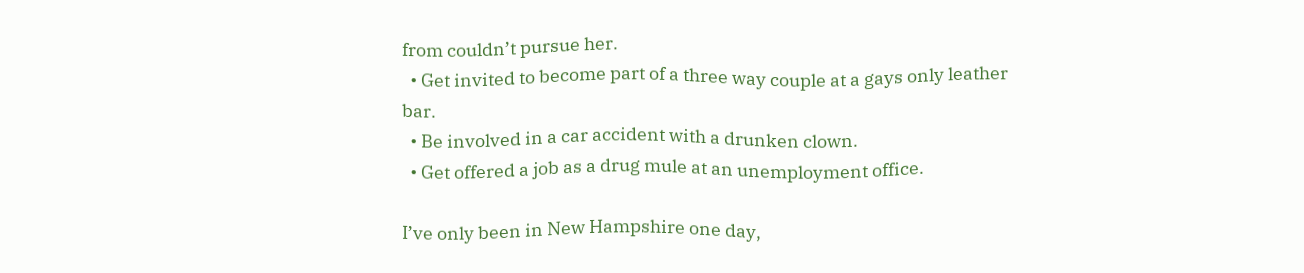from couldn’t pursue her.
  • Get invited to become part of a three way couple at a gays only leather bar.
  • Be involved in a car accident with a drunken clown.
  • Get offered a job as a drug mule at an unemployment office.

I’ve only been in New Hampshire one day,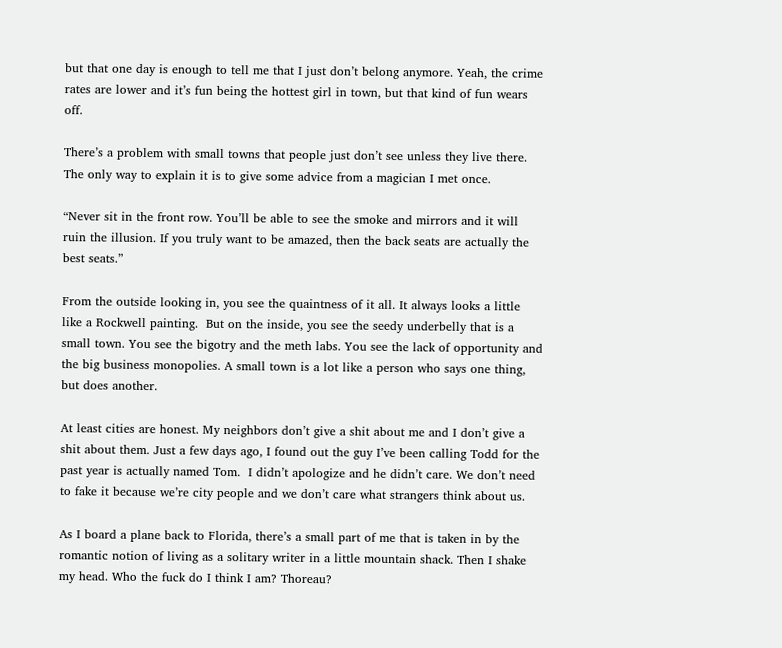but that one day is enough to tell me that I just don’t belong anymore. Yeah, the crime rates are lower and it’s fun being the hottest girl in town, but that kind of fun wears off.

There’s a problem with small towns that people just don’t see unless they live there. The only way to explain it is to give some advice from a magician I met once.

“Never sit in the front row. You’ll be able to see the smoke and mirrors and it will ruin the illusion. If you truly want to be amazed, then the back seats are actually the best seats.”

From the outside looking in, you see the quaintness of it all. It always looks a little like a Rockwell painting.  But on the inside, you see the seedy underbelly that is a small town. You see the bigotry and the meth labs. You see the lack of opportunity and the big business monopolies. A small town is a lot like a person who says one thing, but does another.

At least cities are honest. My neighbors don’t give a shit about me and I don’t give a shit about them. Just a few days ago, I found out the guy I’ve been calling Todd for the past year is actually named Tom.  I didn’t apologize and he didn’t care. We don’t need to fake it because we’re city people and we don’t care what strangers think about us.

As I board a plane back to Florida, there’s a small part of me that is taken in by the romantic notion of living as a solitary writer in a little mountain shack. Then I shake my head. Who the fuck do I think I am? Thoreau?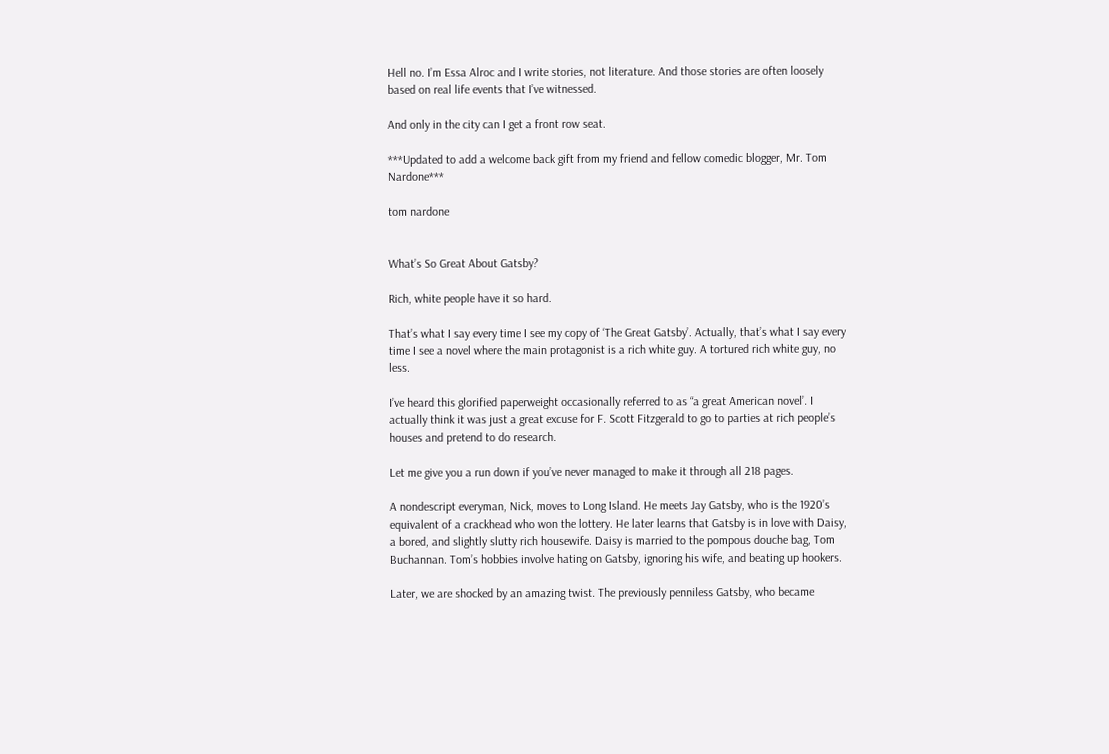Hell no. I’m Essa Alroc and I write stories, not literature. And those stories are often loosely based on real life events that I’ve witnessed.

And only in the city can I get a front row seat.

***Updated to add a welcome back gift from my friend and fellow comedic blogger, Mr. Tom Nardone***

tom nardone


What’s So Great About Gatsby?

Rich, white people have it so hard.

That’s what I say every time I see my copy of ‘The Great Gatsby’. Actually, that’s what I say every time I see a novel where the main protagonist is a rich white guy. A tortured rich white guy, no less.

I’ve heard this glorified paperweight occasionally referred to as “a great American novel’. I actually think it was just a great excuse for F. Scott Fitzgerald to go to parties at rich people’s houses and pretend to do research.

Let me give you a run down if you’ve never managed to make it through all 218 pages.

A nondescript everyman, Nick, moves to Long Island. He meets Jay Gatsby, who is the 1920’s equivalent of a crackhead who won the lottery. He later learns that Gatsby is in love with Daisy, a bored, and slightly slutty rich housewife. Daisy is married to the pompous douche bag, Tom Buchannan. Tom’s hobbies involve hating on Gatsby, ignoring his wife, and beating up hookers.

Later, we are shocked by an amazing twist. The previously penniless Gatsby, who became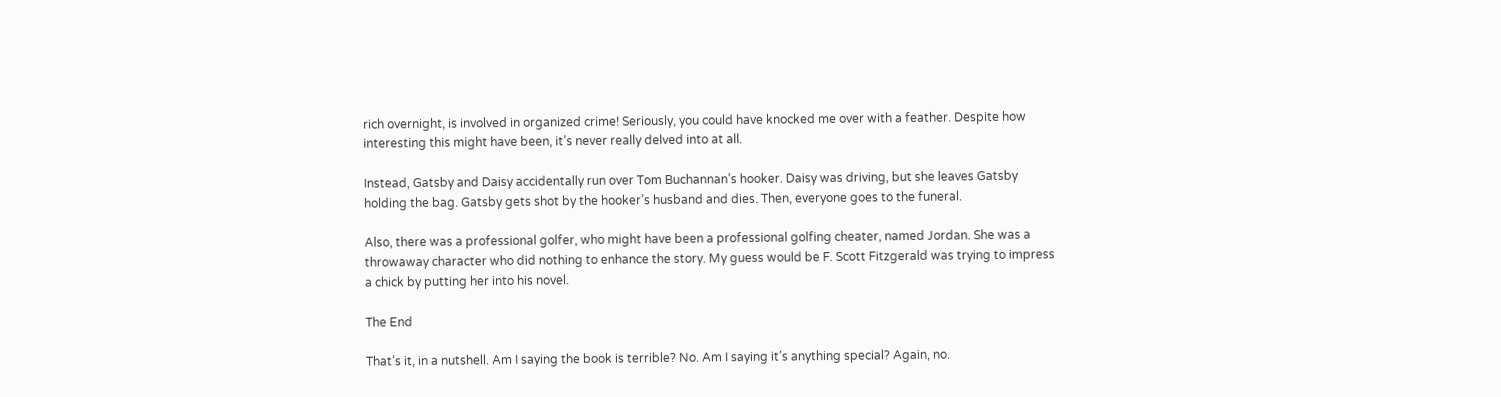rich overnight, is involved in organized crime! Seriously, you could have knocked me over with a feather. Despite how interesting this might have been, it’s never really delved into at all.

Instead, Gatsby and Daisy accidentally run over Tom Buchannan’s hooker. Daisy was driving, but she leaves Gatsby holding the bag. Gatsby gets shot by the hooker’s husband and dies. Then, everyone goes to the funeral.

Also, there was a professional golfer, who might have been a professional golfing cheater, named Jordan. She was a throwaway character who did nothing to enhance the story. My guess would be F. Scott Fitzgerald was trying to impress a chick by putting her into his novel.

The End

That’s it, in a nutshell. Am I saying the book is terrible? No. Am I saying it’s anything special? Again, no.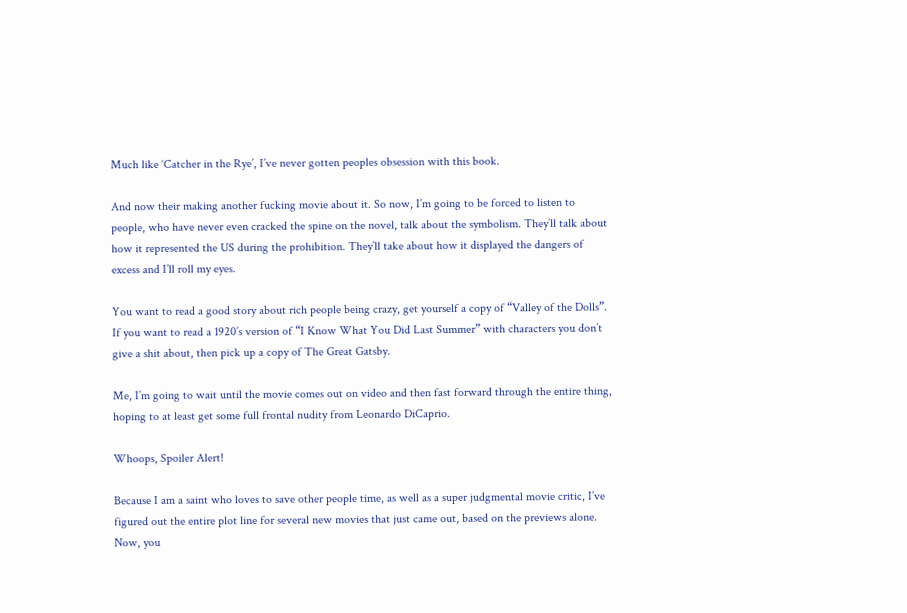Much like ‘Catcher in the Rye’, I’ve never gotten peoples obsession with this book.

And now their making another fucking movie about it. So now, I’m going to be forced to listen to people, who have never even cracked the spine on the novel, talk about the symbolism. They’ll talk about how it represented the US during the prohibition. They’ll take about how it displayed the dangers of excess and I’ll roll my eyes.

You want to read a good story about rich people being crazy, get yourself a copy of “Valley of the Dolls”. If you want to read a 1920’s version of “I Know What You Did Last Summer” with characters you don’t give a shit about, then pick up a copy of The Great Gatsby.

Me, I’m going to wait until the movie comes out on video and then fast forward through the entire thing, hoping to at least get some full frontal nudity from Leonardo DiCaprio.

Whoops, Spoiler Alert!

Because I am a saint who loves to save other people time, as well as a super judgmental movie critic, I’ve figured out the entire plot line for several new movies that just came out, based on the previews alone. Now, you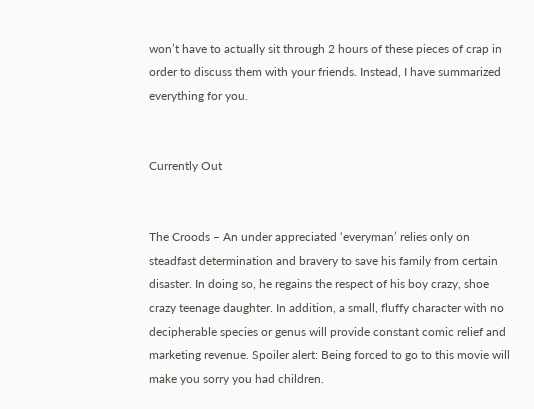won’t have to actually sit through 2 hours of these pieces of crap in order to discuss them with your friends. Instead, I have summarized everything for you.


Currently Out


The Croods – An under appreciated ‘everyman’ relies only on steadfast determination and bravery to save his family from certain disaster. In doing so, he regains the respect of his boy crazy, shoe crazy teenage daughter. In addition, a small, fluffy character with no decipherable species or genus will provide constant comic relief and marketing revenue. Spoiler alert: Being forced to go to this movie will make you sorry you had children.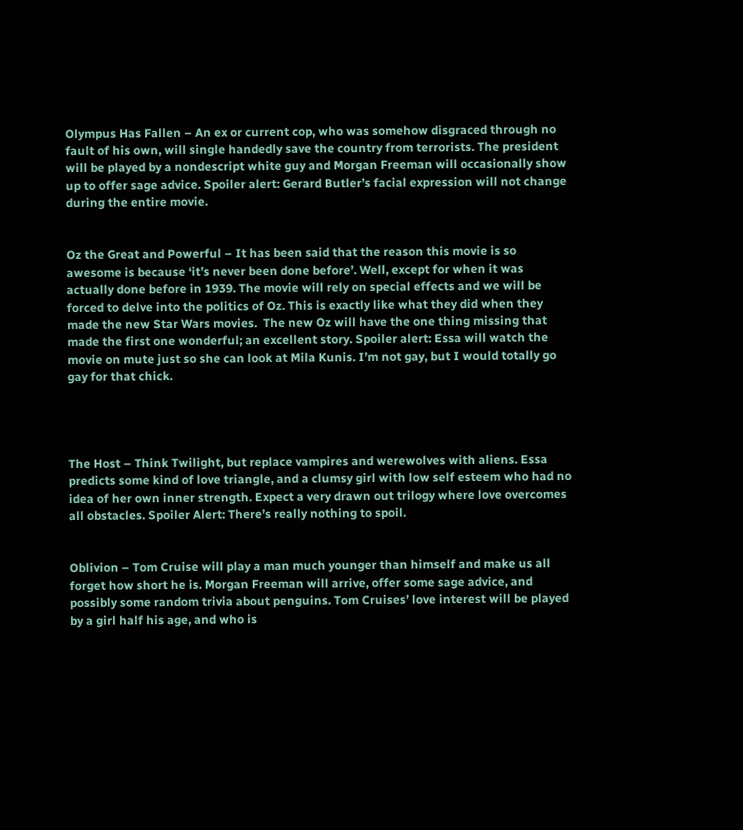Olympus Has Fallen – An ex or current cop, who was somehow disgraced through no fault of his own, will single handedly save the country from terrorists. The president will be played by a nondescript white guy and Morgan Freeman will occasionally show up to offer sage advice. Spoiler alert: Gerard Butler’s facial expression will not change during the entire movie.


Oz the Great and Powerful – It has been said that the reason this movie is so awesome is because ‘it’s never been done before’. Well, except for when it was actually done before in 1939. The movie will rely on special effects and we will be forced to delve into the politics of Oz. This is exactly like what they did when they made the new Star Wars movies.  The new Oz will have the one thing missing that made the first one wonderful; an excellent story. Spoiler alert: Essa will watch the movie on mute just so she can look at Mila Kunis. I’m not gay, but I would totally go gay for that chick.




The Host – Think Twilight, but replace vampires and werewolves with aliens. Essa predicts some kind of love triangle, and a clumsy girl with low self esteem who had no idea of her own inner strength. Expect a very drawn out trilogy where love overcomes all obstacles. Spoiler Alert: There’s really nothing to spoil.


Oblivion – Tom Cruise will play a man much younger than himself and make us all forget how short he is. Morgan Freeman will arrive, offer some sage advice, and possibly some random trivia about penguins. Tom Cruises’ love interest will be played by a girl half his age, and who is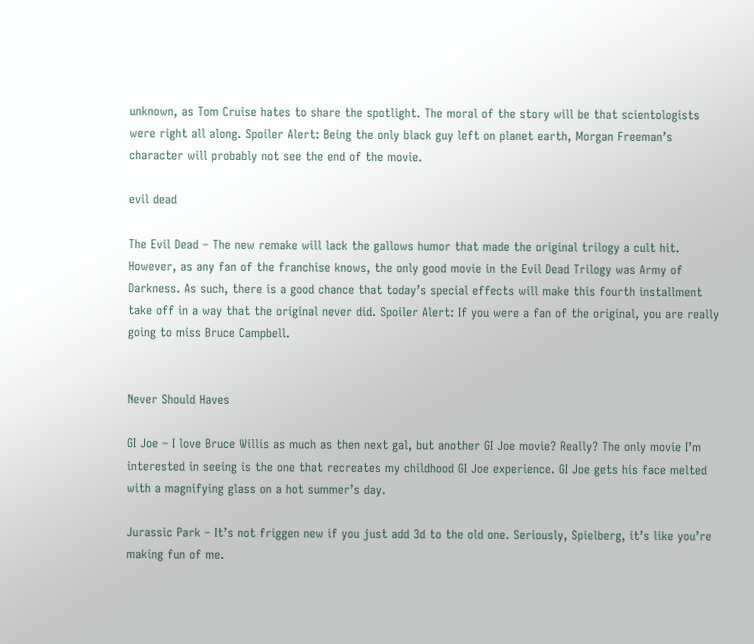unknown, as Tom Cruise hates to share the spotlight. The moral of the story will be that scientologists were right all along. Spoiler Alert: Being the only black guy left on planet earth, Morgan Freeman’s character will probably not see the end of the movie.

evil dead

The Evil Dead – The new remake will lack the gallows humor that made the original trilogy a cult hit. However, as any fan of the franchise knows, the only good movie in the Evil Dead Trilogy was Army of Darkness. As such, there is a good chance that today’s special effects will make this fourth installment take off in a way that the original never did. Spoiler Alert: If you were a fan of the original, you are really going to miss Bruce Campbell.


Never Should Haves

GI Joe – I love Bruce Willis as much as then next gal, but another GI Joe movie? Really? The only movie I’m interested in seeing is the one that recreates my childhood GI Joe experience. GI Joe gets his face melted with a magnifying glass on a hot summer’s day.

Jurassic Park – It’s not friggen new if you just add 3d to the old one. Seriously, Spielberg, it’s like you’re making fun of me.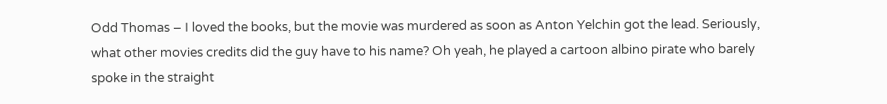Odd Thomas – I loved the books, but the movie was murdered as soon as Anton Yelchin got the lead. Seriously, what other movies credits did the guy have to his name? Oh yeah, he played a cartoon albino pirate who barely spoke in the straight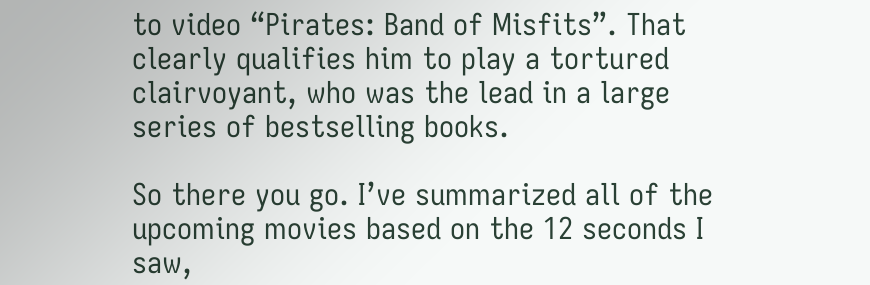to video “Pirates: Band of Misfits”. That clearly qualifies him to play a tortured clairvoyant, who was the lead in a large series of bestselling books.

So there you go. I’ve summarized all of the upcoming movies based on the 12 seconds I saw,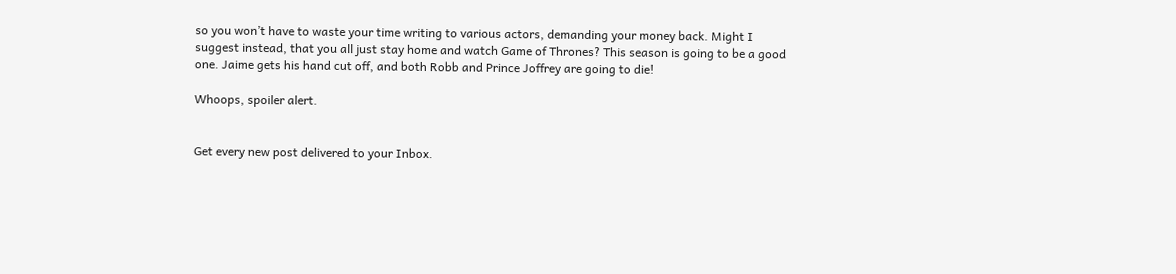so you won’t have to waste your time writing to various actors, demanding your money back. Might I suggest instead, that you all just stay home and watch Game of Thrones? This season is going to be a good one. Jaime gets his hand cut off, and both Robb and Prince Joffrey are going to die!

Whoops, spoiler alert.


Get every new post delivered to your Inbox.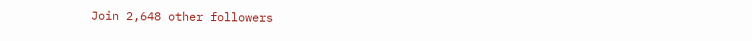Join 2,648 other followers